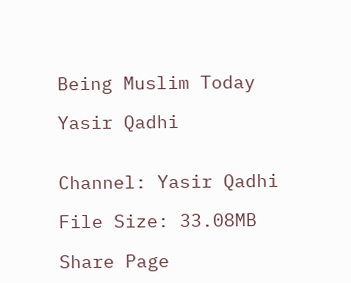Being Muslim Today

Yasir Qadhi


Channel: Yasir Qadhi

File Size: 33.08MB

Share Page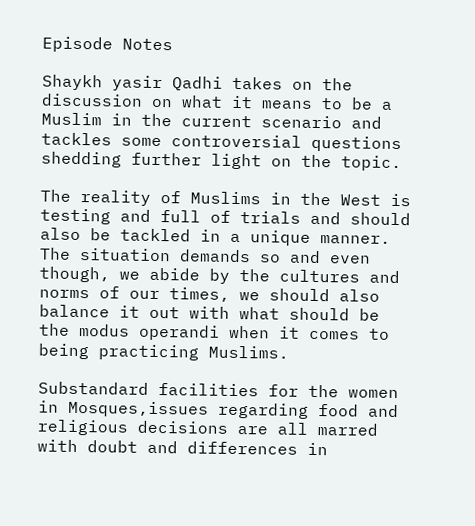Episode Notes

Shaykh yasir Qadhi takes on the discussion on what it means to be a Muslim in the current scenario and tackles some controversial questions shedding further light on the topic.

The reality of Muslims in the West is testing and full of trials and should also be tackled in a unique manner. The situation demands so and even though, we abide by the cultures and norms of our times, we should also balance it out with what should be the modus operandi when it comes to being practicing Muslims.

Substandard facilities for the women in Mosques,issues regarding food and religious decisions are all marred with doubt and differences in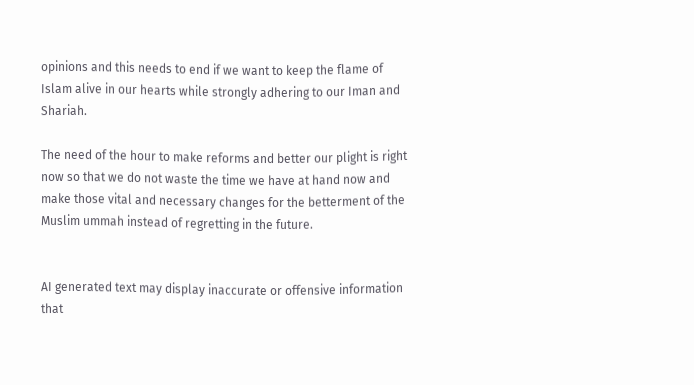opinions and this needs to end if we want to keep the flame of Islam alive in our hearts while strongly adhering to our Iman and Shariah.

The need of the hour to make reforms and better our plight is right now so that we do not waste the time we have at hand now and make those vital and necessary changes for the betterment of the Muslim ummah instead of regretting in the future.


AI generated text may display inaccurate or offensive information that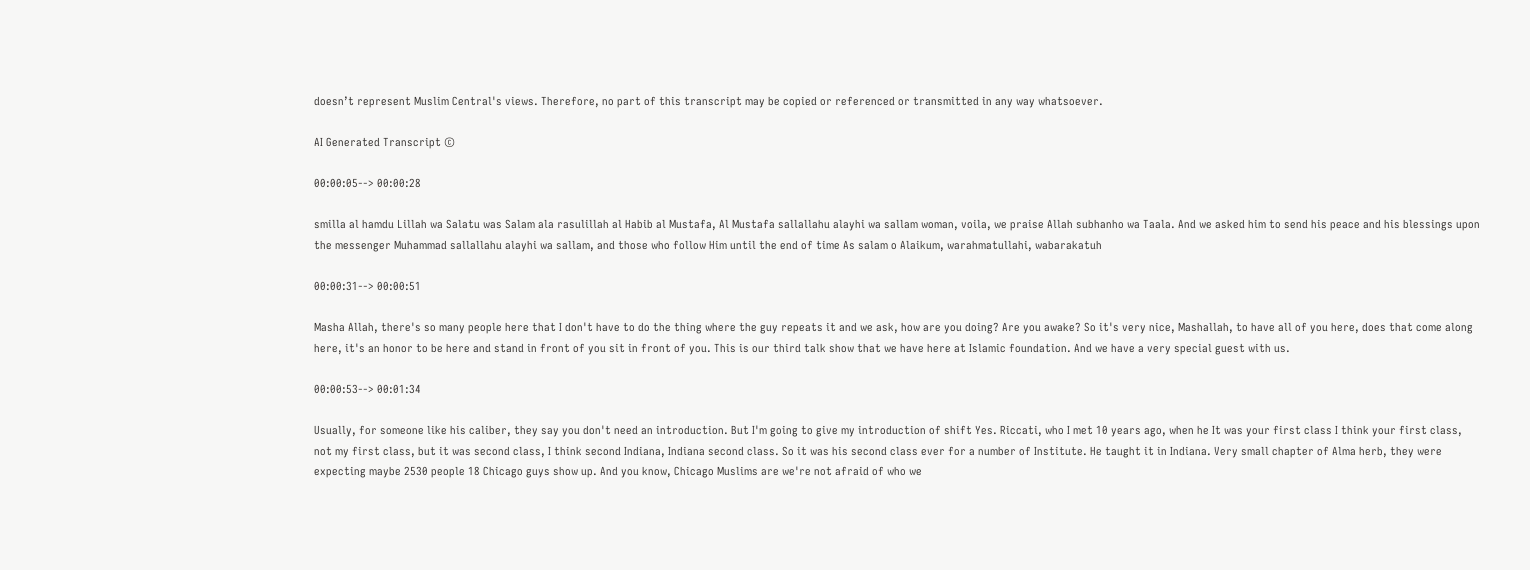doesn’t represent Muslim Central's views. Therefore, no part of this transcript may be copied or referenced or transmitted in any way whatsoever.

AI Generated Transcript ©

00:00:05--> 00:00:28

smilla al hamdu Lillah wa Salatu was Salam ala rasulillah al Habib al Mustafa, Al Mustafa sallallahu alayhi wa sallam woman, voila, we praise Allah subhanho wa Taala. And we asked him to send his peace and his blessings upon the messenger Muhammad sallallahu alayhi wa sallam, and those who follow Him until the end of time As salam o Alaikum, warahmatullahi, wabarakatuh

00:00:31--> 00:00:51

Masha Allah, there's so many people here that I don't have to do the thing where the guy repeats it and we ask, how are you doing? Are you awake? So it's very nice, Mashallah, to have all of you here, does that come along here, it's an honor to be here and stand in front of you sit in front of you. This is our third talk show that we have here at Islamic foundation. And we have a very special guest with us.

00:00:53--> 00:01:34

Usually, for someone like his caliber, they say you don't need an introduction. But I'm going to give my introduction of shift Yes. Riccati, who I met 10 years ago, when he It was your first class I think your first class, not my first class, but it was second class, I think second Indiana, Indiana second class. So it was his second class ever for a number of Institute. He taught it in Indiana. Very small chapter of Alma herb, they were expecting maybe 2530 people 18 Chicago guys show up. And you know, Chicago Muslims are we're not afraid of who we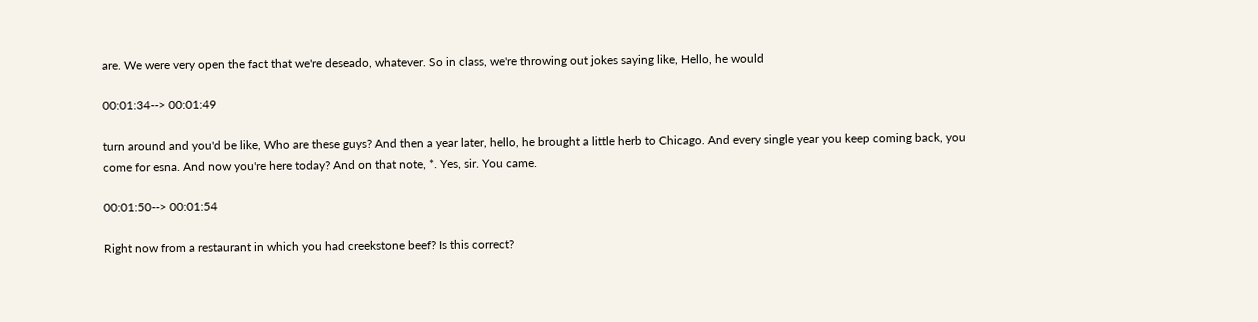are. We were very open the fact that we're deseado, whatever. So in class, we're throwing out jokes saying like, Hello, he would

00:01:34--> 00:01:49

turn around and you'd be like, Who are these guys? And then a year later, hello, he brought a little herb to Chicago. And every single year you keep coming back, you come for esna. And now you're here today? And on that note, *. Yes, sir. You came.

00:01:50--> 00:01:54

Right now from a restaurant in which you had creekstone beef? Is this correct?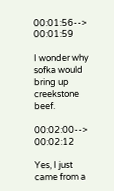00:01:56--> 00:01:59

I wonder why sofka would bring up creekstone beef.

00:02:00--> 00:02:12

Yes, I just came from a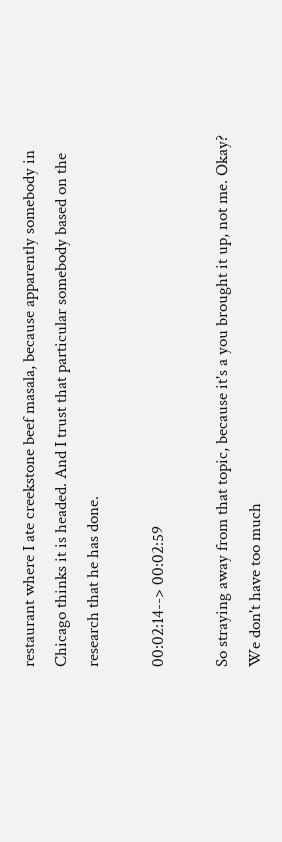restaurant where I ate creekstone beef masala, because apparently somebody in Chicago thinks it is headed. And I trust that particular somebody based on the research that he has done.

00:02:14--> 00:02:59

So straying away from that topic, because it's a you brought it up, not me. Okay? We don't have too much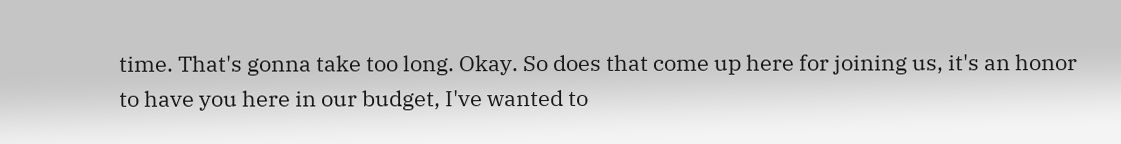time. That's gonna take too long. Okay. So does that come up here for joining us, it's an honor to have you here in our budget, I've wanted to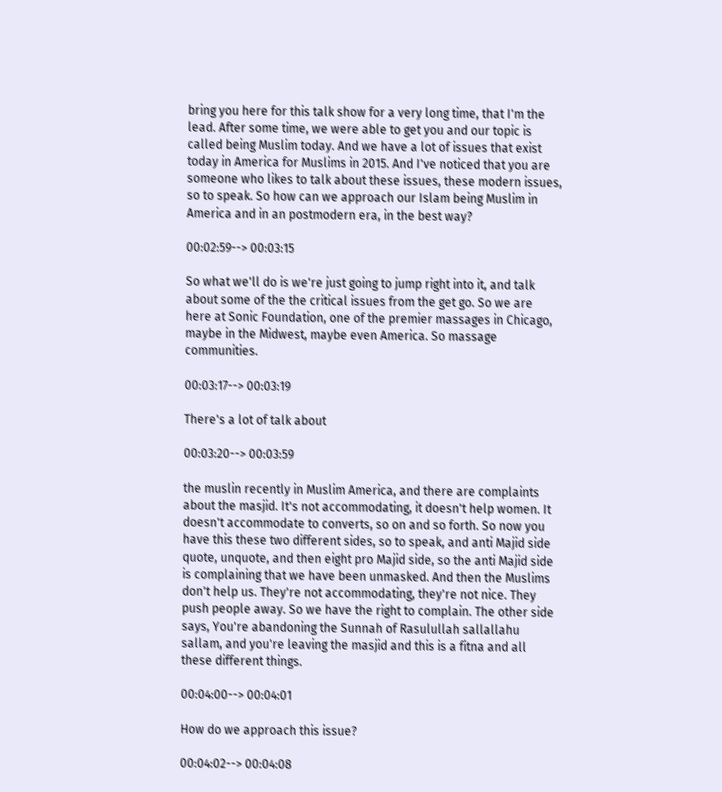bring you here for this talk show for a very long time, that I'm the lead. After some time, we were able to get you and our topic is called being Muslim today. And we have a lot of issues that exist today in America for Muslims in 2015. And I've noticed that you are someone who likes to talk about these issues, these modern issues, so to speak. So how can we approach our Islam being Muslim in America and in an postmodern era, in the best way?

00:02:59--> 00:03:15

So what we'll do is we're just going to jump right into it, and talk about some of the the critical issues from the get go. So we are here at Sonic Foundation, one of the premier massages in Chicago, maybe in the Midwest, maybe even America. So massage communities.

00:03:17--> 00:03:19

There's a lot of talk about

00:03:20--> 00:03:59

the muslin recently in Muslim America, and there are complaints about the masjid. It's not accommodating, it doesn't help women. It doesn't accommodate to converts, so on and so forth. So now you have this these two different sides, so to speak, and anti Majid side quote, unquote, and then eight pro Majid side, so the anti Majid side is complaining that we have been unmasked. And then the Muslims don't help us. They're not accommodating, they're not nice. They push people away. So we have the right to complain. The other side says, You're abandoning the Sunnah of Rasulullah sallallahu sallam, and you're leaving the masjid and this is a fitna and all these different things.

00:04:00--> 00:04:01

How do we approach this issue?

00:04:02--> 00:04:08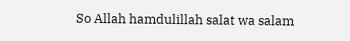So Allah hamdulillah salat wa salam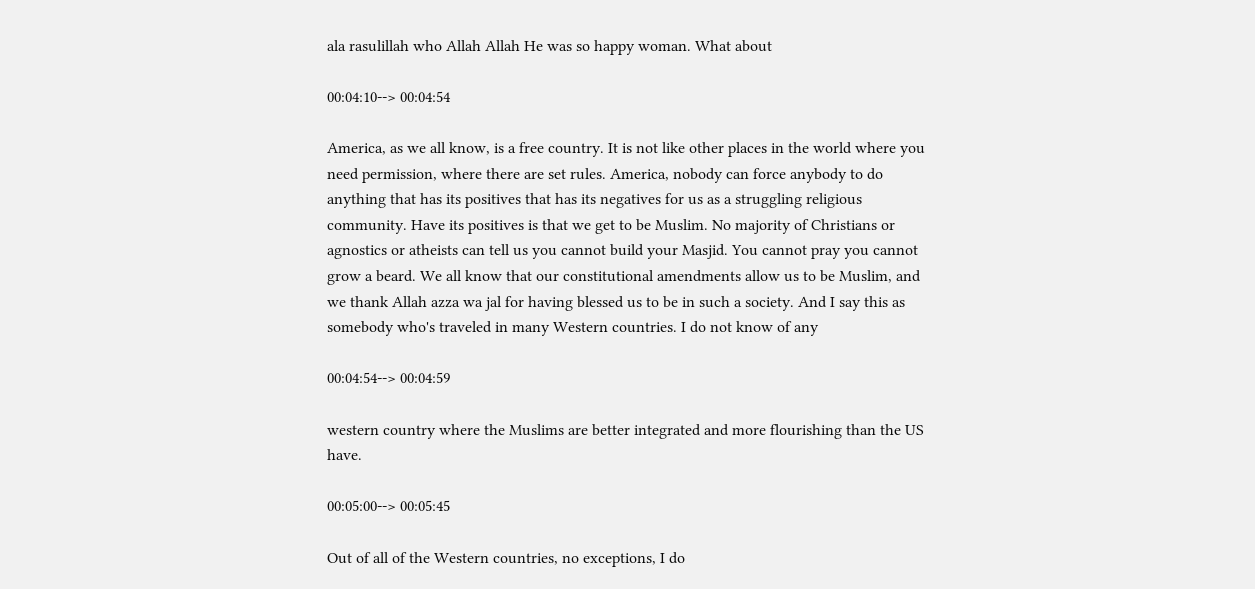ala rasulillah who Allah Allah He was so happy woman. What about

00:04:10--> 00:04:54

America, as we all know, is a free country. It is not like other places in the world where you need permission, where there are set rules. America, nobody can force anybody to do anything that has its positives that has its negatives for us as a struggling religious community. Have its positives is that we get to be Muslim. No majority of Christians or agnostics or atheists can tell us you cannot build your Masjid. You cannot pray you cannot grow a beard. We all know that our constitutional amendments allow us to be Muslim, and we thank Allah azza wa jal for having blessed us to be in such a society. And I say this as somebody who's traveled in many Western countries. I do not know of any

00:04:54--> 00:04:59

western country where the Muslims are better integrated and more flourishing than the US have.

00:05:00--> 00:05:45

Out of all of the Western countries, no exceptions, I do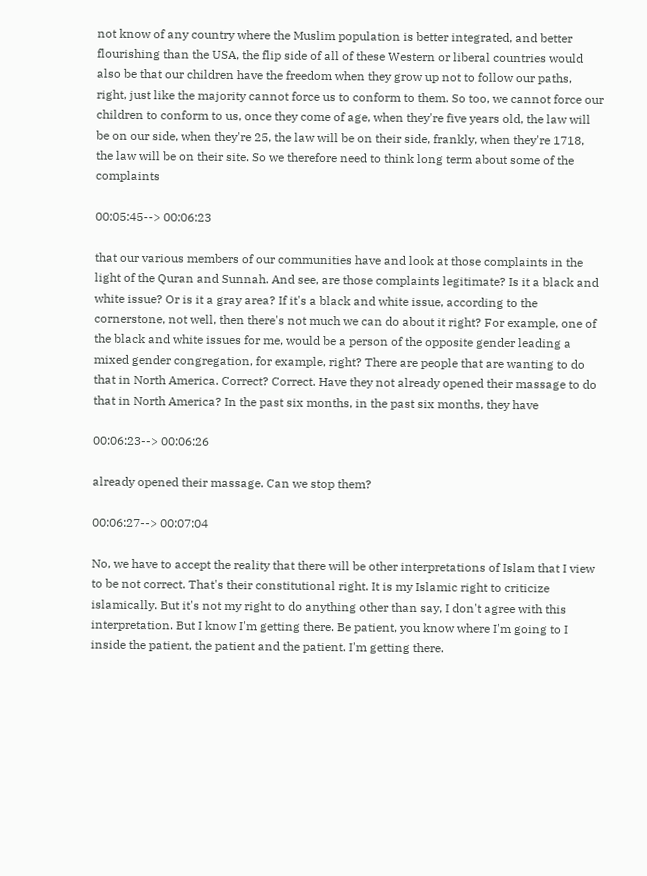not know of any country where the Muslim population is better integrated, and better flourishing than the USA, the flip side of all of these Western or liberal countries would also be that our children have the freedom when they grow up not to follow our paths, right, just like the majority cannot force us to conform to them. So too, we cannot force our children to conform to us, once they come of age, when they're five years old, the law will be on our side, when they're 25, the law will be on their side, frankly, when they're 1718, the law will be on their site. So we therefore need to think long term about some of the complaints

00:05:45--> 00:06:23

that our various members of our communities have and look at those complaints in the light of the Quran and Sunnah. And see, are those complaints legitimate? Is it a black and white issue? Or is it a gray area? If it's a black and white issue, according to the cornerstone, not well, then there's not much we can do about it right? For example, one of the black and white issues for me, would be a person of the opposite gender leading a mixed gender congregation, for example, right? There are people that are wanting to do that in North America. Correct? Correct. Have they not already opened their massage to do that in North America? In the past six months, in the past six months, they have

00:06:23--> 00:06:26

already opened their massage. Can we stop them?

00:06:27--> 00:07:04

No, we have to accept the reality that there will be other interpretations of Islam that I view to be not correct. That's their constitutional right. It is my Islamic right to criticize islamically. But it's not my right to do anything other than say, I don't agree with this interpretation. But I know I'm getting there. Be patient, you know where I'm going to I inside the patient, the patient and the patient. I'm getting there.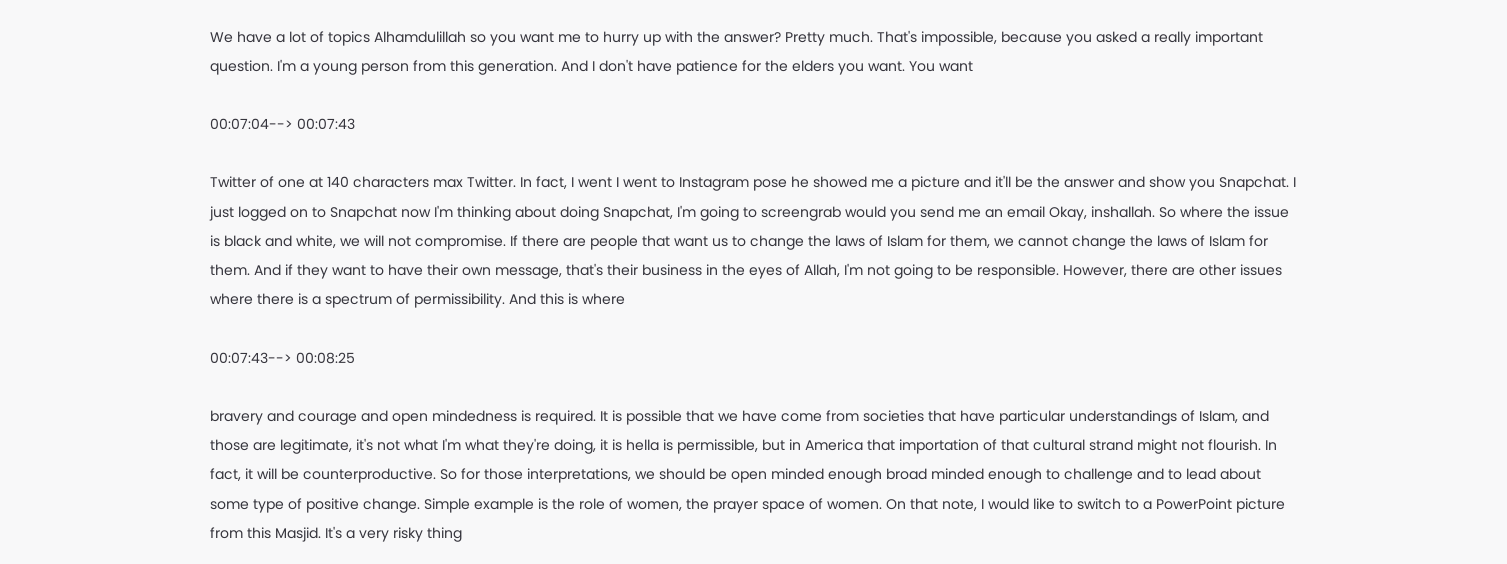We have a lot of topics Alhamdulillah so you want me to hurry up with the answer? Pretty much. That's impossible, because you asked a really important question. I'm a young person from this generation. And I don't have patience for the elders you want. You want

00:07:04--> 00:07:43

Twitter of one at 140 characters max Twitter. In fact, I went I went to Instagram pose he showed me a picture and it'll be the answer and show you Snapchat. I just logged on to Snapchat now I'm thinking about doing Snapchat, I'm going to screengrab would you send me an email Okay, inshallah. So where the issue is black and white, we will not compromise. If there are people that want us to change the laws of Islam for them, we cannot change the laws of Islam for them. And if they want to have their own message, that's their business in the eyes of Allah, I'm not going to be responsible. However, there are other issues where there is a spectrum of permissibility. And this is where

00:07:43--> 00:08:25

bravery and courage and open mindedness is required. It is possible that we have come from societies that have particular understandings of Islam, and those are legitimate, it's not what I'm what they're doing, it is hella is permissible, but in America that importation of that cultural strand might not flourish. In fact, it will be counterproductive. So for those interpretations, we should be open minded enough broad minded enough to challenge and to lead about some type of positive change. Simple example is the role of women, the prayer space of women. On that note, I would like to switch to a PowerPoint picture from this Masjid. It's a very risky thing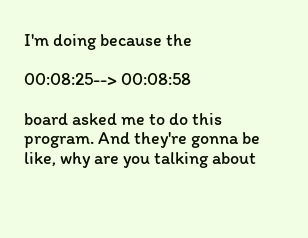I'm doing because the

00:08:25--> 00:08:58

board asked me to do this program. And they're gonna be like, why are you talking about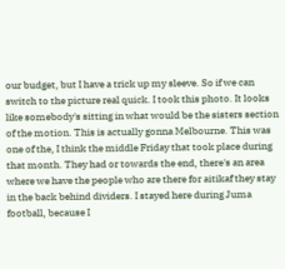our budget, but I have a trick up my sleeve. So if we can switch to the picture real quick. I took this photo. It looks like somebody's sitting in what would be the sisters section of the motion. This is actually gonna Melbourne. This was one of the, I think the middle Friday that took place during that month. They had or towards the end, there's an area where we have the people who are there for aitikaf they stay in the back behind dividers. I stayed here during Juma football, because I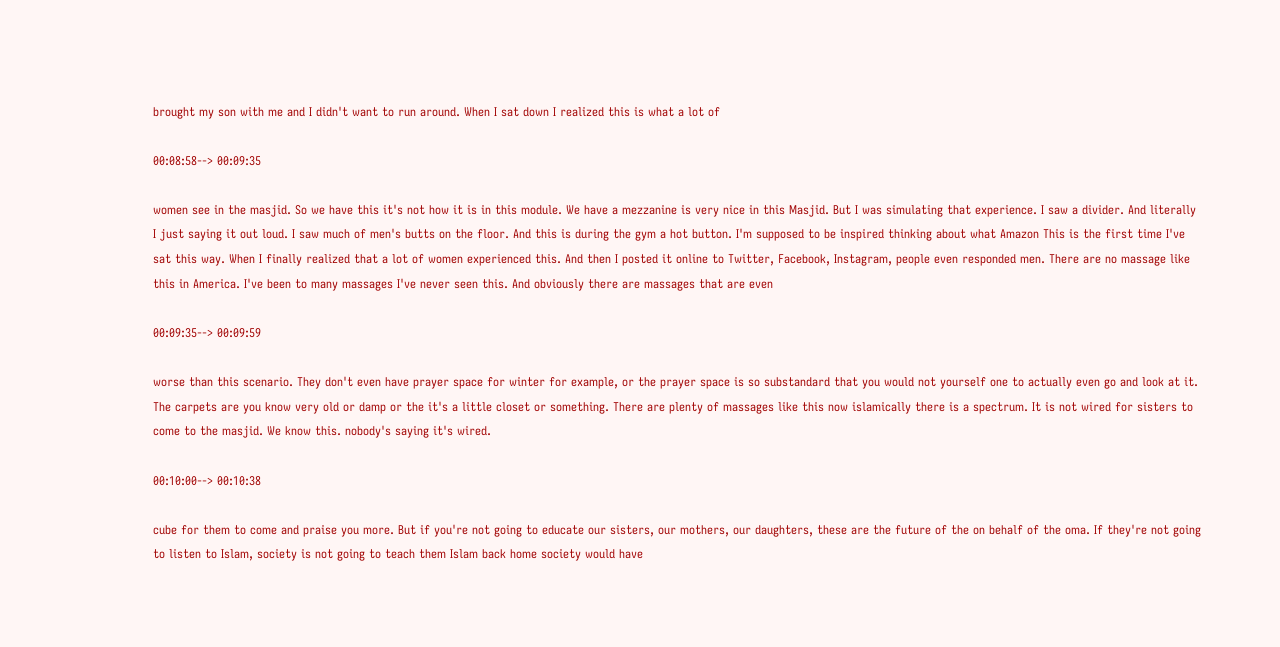brought my son with me and I didn't want to run around. When I sat down I realized this is what a lot of

00:08:58--> 00:09:35

women see in the masjid. So we have this it's not how it is in this module. We have a mezzanine is very nice in this Masjid. But I was simulating that experience. I saw a divider. And literally I just saying it out loud. I saw much of men's butts on the floor. And this is during the gym a hot button. I'm supposed to be inspired thinking about what Amazon This is the first time I've sat this way. When I finally realized that a lot of women experienced this. And then I posted it online to Twitter, Facebook, Instagram, people even responded men. There are no massage like this in America. I've been to many massages I've never seen this. And obviously there are massages that are even

00:09:35--> 00:09:59

worse than this scenario. They don't even have prayer space for winter for example, or the prayer space is so substandard that you would not yourself one to actually even go and look at it. The carpets are you know very old or damp or the it's a little closet or something. There are plenty of massages like this now islamically there is a spectrum. It is not wired for sisters to come to the masjid. We know this. nobody's saying it's wired.

00:10:00--> 00:10:38

cube for them to come and praise you more. But if you're not going to educate our sisters, our mothers, our daughters, these are the future of the on behalf of the oma. If they're not going to listen to Islam, society is not going to teach them Islam back home society would have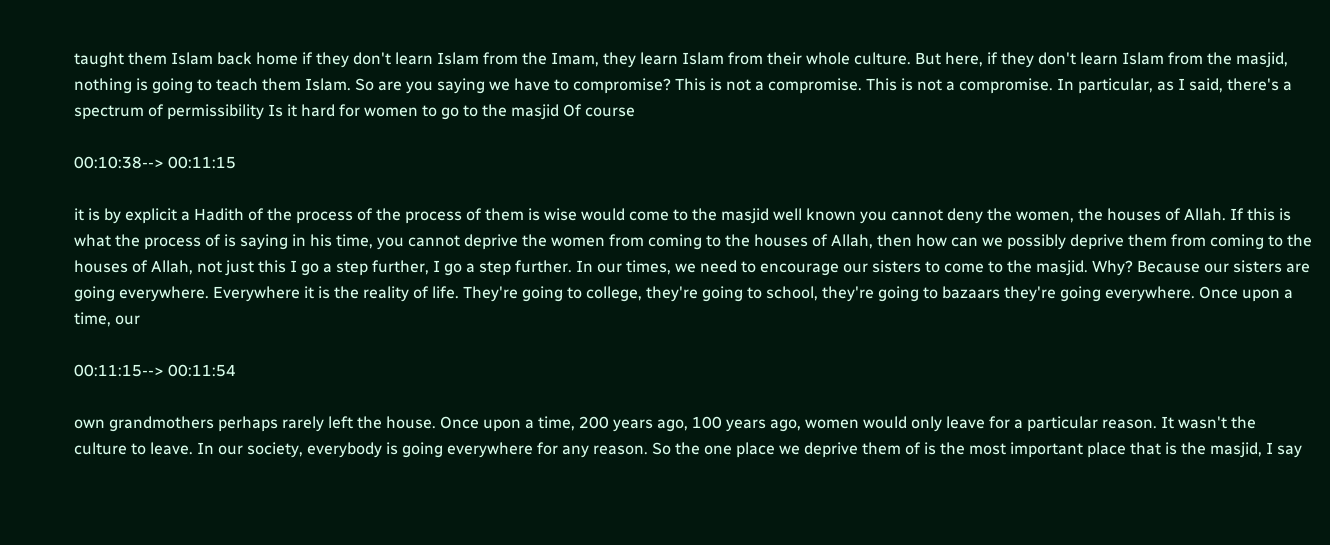taught them Islam back home if they don't learn Islam from the Imam, they learn Islam from their whole culture. But here, if they don't learn Islam from the masjid, nothing is going to teach them Islam. So are you saying we have to compromise? This is not a compromise. This is not a compromise. In particular, as I said, there's a spectrum of permissibility Is it hard for women to go to the masjid Of course

00:10:38--> 00:11:15

it is by explicit a Hadith of the process of the process of them is wise would come to the masjid well known you cannot deny the women, the houses of Allah. If this is what the process of is saying in his time, you cannot deprive the women from coming to the houses of Allah, then how can we possibly deprive them from coming to the houses of Allah, not just this I go a step further, I go a step further. In our times, we need to encourage our sisters to come to the masjid. Why? Because our sisters are going everywhere. Everywhere it is the reality of life. They're going to college, they're going to school, they're going to bazaars they're going everywhere. Once upon a time, our

00:11:15--> 00:11:54

own grandmothers perhaps rarely left the house. Once upon a time, 200 years ago, 100 years ago, women would only leave for a particular reason. It wasn't the culture to leave. In our society, everybody is going everywhere for any reason. So the one place we deprive them of is the most important place that is the masjid, I say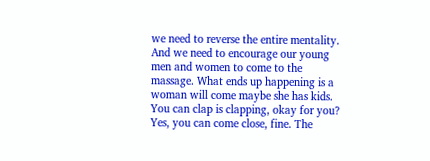we need to reverse the entire mentality. And we need to encourage our young men and women to come to the massage. What ends up happening is a woman will come maybe she has kids. You can clap is clapping, okay for you? Yes, you can come close, fine. The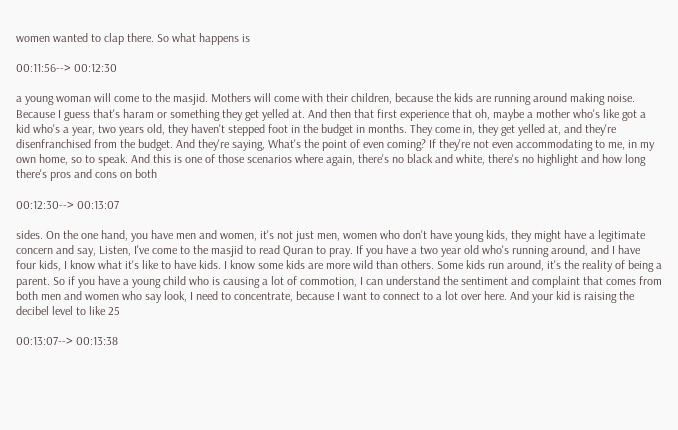women wanted to clap there. So what happens is

00:11:56--> 00:12:30

a young woman will come to the masjid. Mothers will come with their children, because the kids are running around making noise. Because I guess that's haram or something they get yelled at. And then that first experience that oh, maybe a mother who's like got a kid who's a year, two years old, they haven't stepped foot in the budget in months. They come in, they get yelled at, and they're disenfranchised from the budget. And they're saying, What's the point of even coming? If they're not even accommodating to me, in my own home, so to speak. And this is one of those scenarios where again, there's no black and white, there's no highlight and how long there's pros and cons on both

00:12:30--> 00:13:07

sides. On the one hand, you have men and women, it's not just men, women who don't have young kids, they might have a legitimate concern and say, Listen, I've come to the masjid to read Quran to pray. If you have a two year old who's running around, and I have four kids, I know what it's like to have kids. I know some kids are more wild than others. Some kids run around, it's the reality of being a parent. So if you have a young child who is causing a lot of commotion, I can understand the sentiment and complaint that comes from both men and women who say look, I need to concentrate, because I want to connect to a lot over here. And your kid is raising the decibel level to like 25

00:13:07--> 00:13:38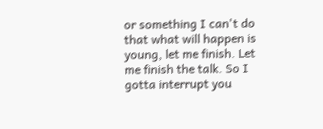or something I can't do that what will happen is young, let me finish. Let me finish the talk. So I gotta interrupt you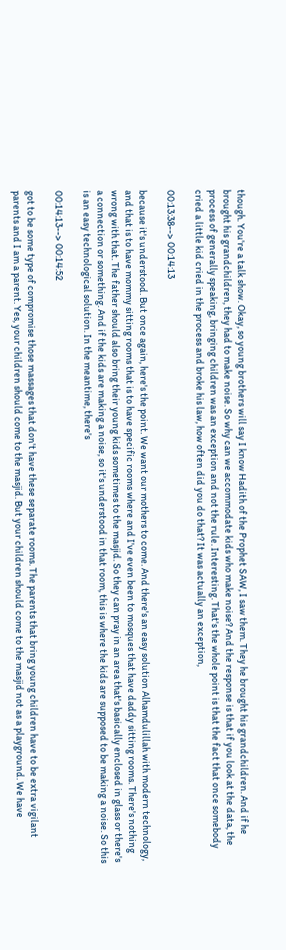though. You're a talk show. Okay, so young brothers will say I know Hadith of the Prophet SAW, I saw them. They he brought his grandchildren. And if he brought his grandchildren, they had to make noise. So why can we accommodate kids who make noise? And the response is that if you look at the data, the process of generally speaking, bringing children was an exception and not the rule. Interesting. That's the whole point is that the fact that once somebody cried a little kid cried in the process and broke his law, how often did you do that? It was actually an exception,

00:13:38--> 00:14:13

because it's understood. But once again, here's the point. We want our mothers to come. And there's an easy solution Alhamdulillah with modern technology, and that is to have mommy sitting rooms that is to have specific rooms where and I've even been to mosques that have daddy sitting rooms. There's nothing wrong with that. The father should also bring their young kids sometimes to the masjid. So they can pray in an area that's basically enclosed in glass or there's a connection or something. And if the kids are making a noise, so it's understood in that room, this is where the kids are supposed to be making a noise. So this is an easy technological solution. In the meantime, there's

00:14:13--> 00:14:52

got to be some type of compromise those massages that don't have these separate rooms. The parents that bring young children have to be extra vigilant parents and I am a parent. Yes, your children should come to the masjid. But your children should come to the masjid not as a playground. We have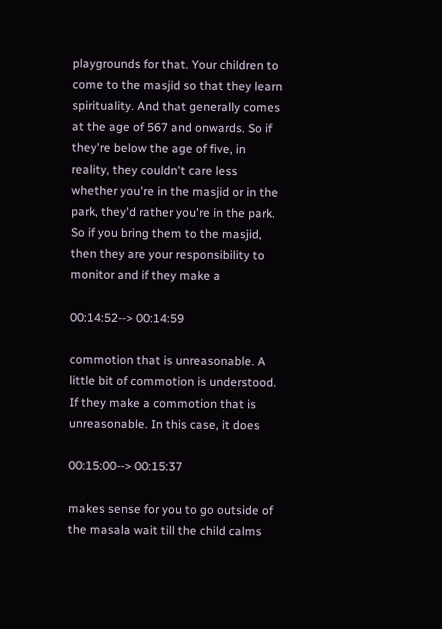playgrounds for that. Your children to come to the masjid so that they learn spirituality. And that generally comes at the age of 567 and onwards. So if they're below the age of five, in reality, they couldn't care less whether you're in the masjid or in the park, they'd rather you're in the park. So if you bring them to the masjid, then they are your responsibility to monitor and if they make a

00:14:52--> 00:14:59

commotion that is unreasonable. A little bit of commotion is understood. If they make a commotion that is unreasonable. In this case, it does

00:15:00--> 00:15:37

makes sense for you to go outside of the masala wait till the child calms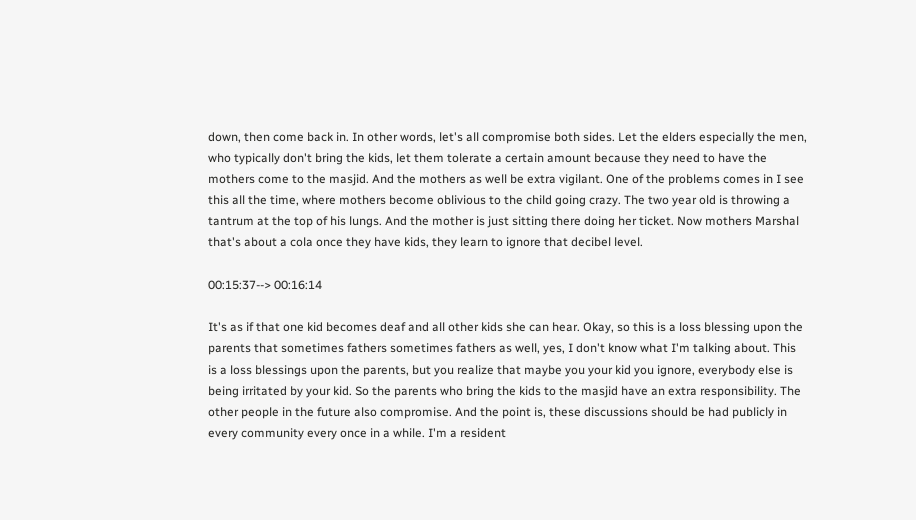down, then come back in. In other words, let's all compromise both sides. Let the elders especially the men, who typically don't bring the kids, let them tolerate a certain amount because they need to have the mothers come to the masjid. And the mothers as well be extra vigilant. One of the problems comes in I see this all the time, where mothers become oblivious to the child going crazy. The two year old is throwing a tantrum at the top of his lungs. And the mother is just sitting there doing her ticket. Now mothers Marshal that's about a cola once they have kids, they learn to ignore that decibel level.

00:15:37--> 00:16:14

It's as if that one kid becomes deaf and all other kids she can hear. Okay, so this is a loss blessing upon the parents that sometimes fathers sometimes fathers as well, yes, I don't know what I'm talking about. This is a loss blessings upon the parents, but you realize that maybe you your kid you ignore, everybody else is being irritated by your kid. So the parents who bring the kids to the masjid have an extra responsibility. The other people in the future also compromise. And the point is, these discussions should be had publicly in every community every once in a while. I'm a resident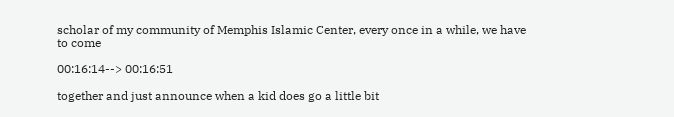scholar of my community of Memphis Islamic Center, every once in a while, we have to come

00:16:14--> 00:16:51

together and just announce when a kid does go a little bit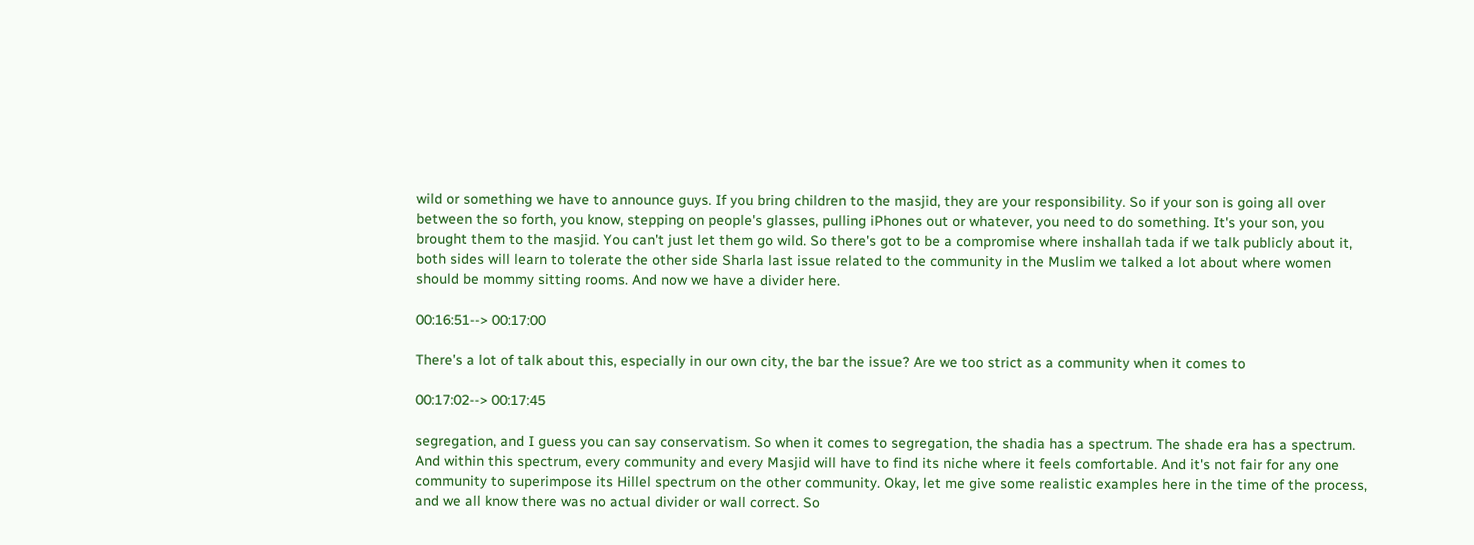wild or something we have to announce guys. If you bring children to the masjid, they are your responsibility. So if your son is going all over between the so forth, you know, stepping on people's glasses, pulling iPhones out or whatever, you need to do something. It's your son, you brought them to the masjid. You can't just let them go wild. So there's got to be a compromise where inshallah tada if we talk publicly about it, both sides will learn to tolerate the other side Sharla last issue related to the community in the Muslim we talked a lot about where women should be mommy sitting rooms. And now we have a divider here.

00:16:51--> 00:17:00

There's a lot of talk about this, especially in our own city, the bar the issue? Are we too strict as a community when it comes to

00:17:02--> 00:17:45

segregation, and I guess you can say conservatism. So when it comes to segregation, the shadia has a spectrum. The shade era has a spectrum. And within this spectrum, every community and every Masjid will have to find its niche where it feels comfortable. And it's not fair for any one community to superimpose its Hillel spectrum on the other community. Okay, let me give some realistic examples here in the time of the process, and we all know there was no actual divider or wall correct. So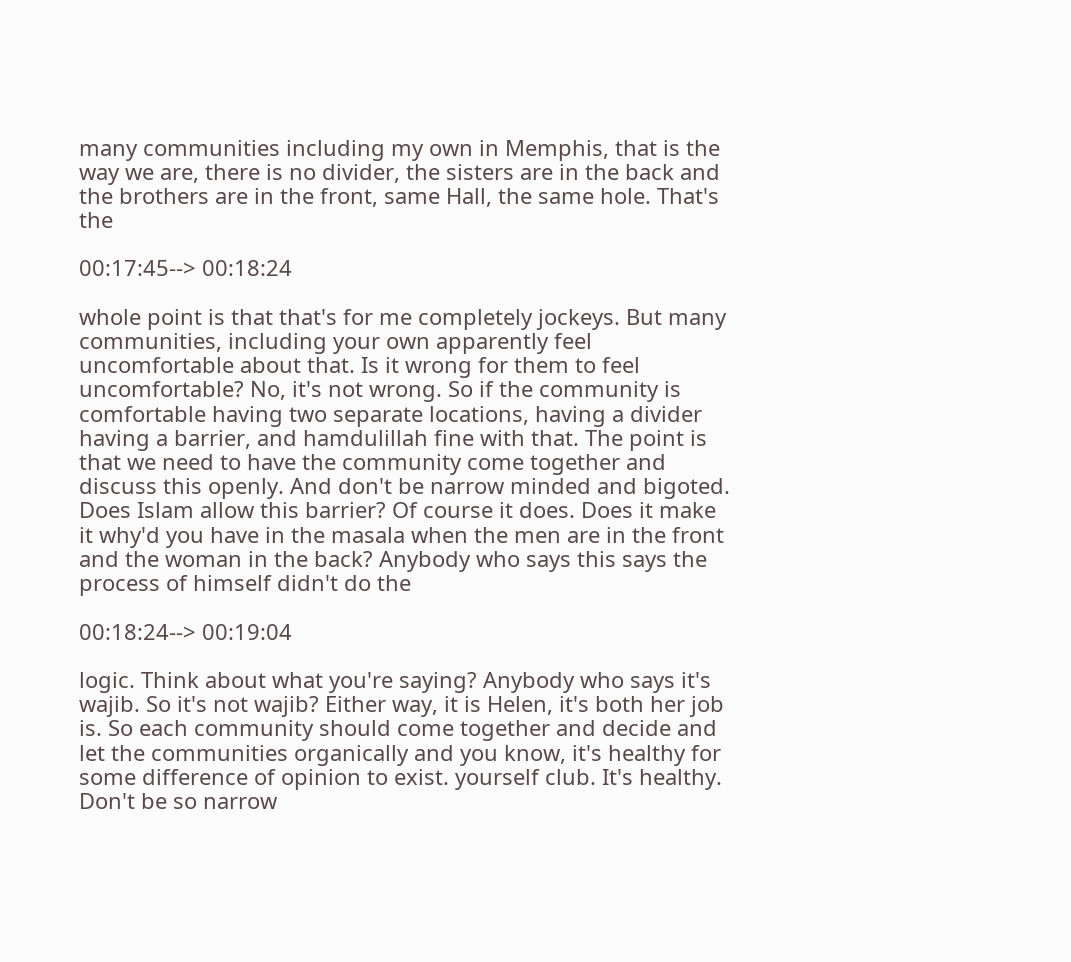many communities including my own in Memphis, that is the way we are, there is no divider, the sisters are in the back and the brothers are in the front, same Hall, the same hole. That's the

00:17:45--> 00:18:24

whole point is that that's for me completely jockeys. But many communities, including your own apparently feel uncomfortable about that. Is it wrong for them to feel uncomfortable? No, it's not wrong. So if the community is comfortable having two separate locations, having a divider having a barrier, and hamdulillah fine with that. The point is that we need to have the community come together and discuss this openly. And don't be narrow minded and bigoted. Does Islam allow this barrier? Of course it does. Does it make it why'd you have in the masala when the men are in the front and the woman in the back? Anybody who says this says the process of himself didn't do the

00:18:24--> 00:19:04

logic. Think about what you're saying? Anybody who says it's wajib. So it's not wajib? Either way, it is Helen, it's both her job is. So each community should come together and decide and let the communities organically and you know, it's healthy for some difference of opinion to exist. yourself club. It's healthy. Don't be so narrow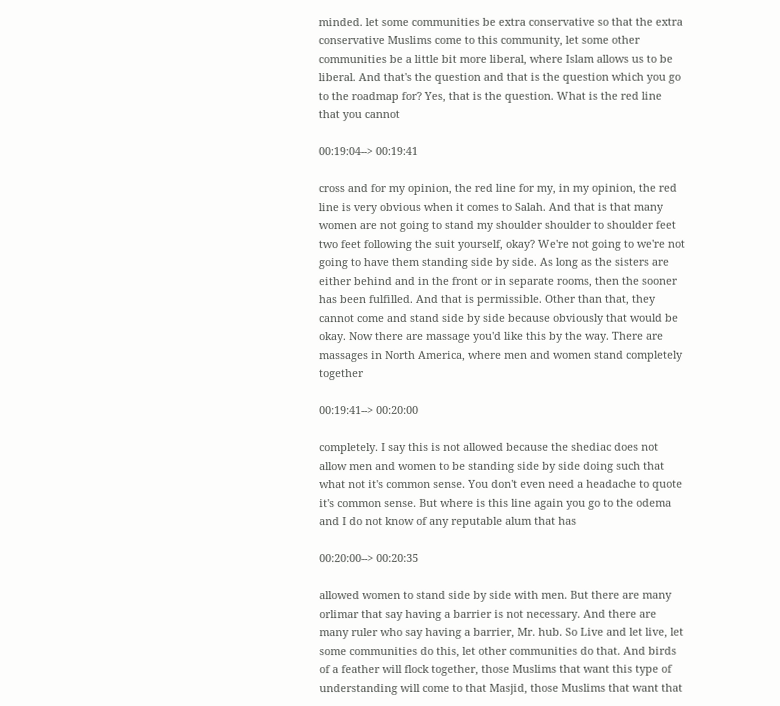minded. let some communities be extra conservative so that the extra conservative Muslims come to this community, let some other communities be a little bit more liberal, where Islam allows us to be liberal. And that's the question and that is the question which you go to the roadmap for? Yes, that is the question. What is the red line that you cannot

00:19:04--> 00:19:41

cross and for my opinion, the red line for my, in my opinion, the red line is very obvious when it comes to Salah. And that is that many women are not going to stand my shoulder shoulder to shoulder feet two feet following the suit yourself, okay? We're not going to we're not going to have them standing side by side. As long as the sisters are either behind and in the front or in separate rooms, then the sooner has been fulfilled. And that is permissible. Other than that, they cannot come and stand side by side because obviously that would be okay. Now there are massage you'd like this by the way. There are massages in North America, where men and women stand completely together

00:19:41--> 00:20:00

completely. I say this is not allowed because the shediac does not allow men and women to be standing side by side doing such that what not it's common sense. You don't even need a headache to quote it's common sense. But where is this line again you go to the odema and I do not know of any reputable alum that has

00:20:00--> 00:20:35

allowed women to stand side by side with men. But there are many orlimar that say having a barrier is not necessary. And there are many ruler who say having a barrier, Mr. hub. So Live and let live, let some communities do this, let other communities do that. And birds of a feather will flock together, those Muslims that want this type of understanding will come to that Masjid, those Muslims that want that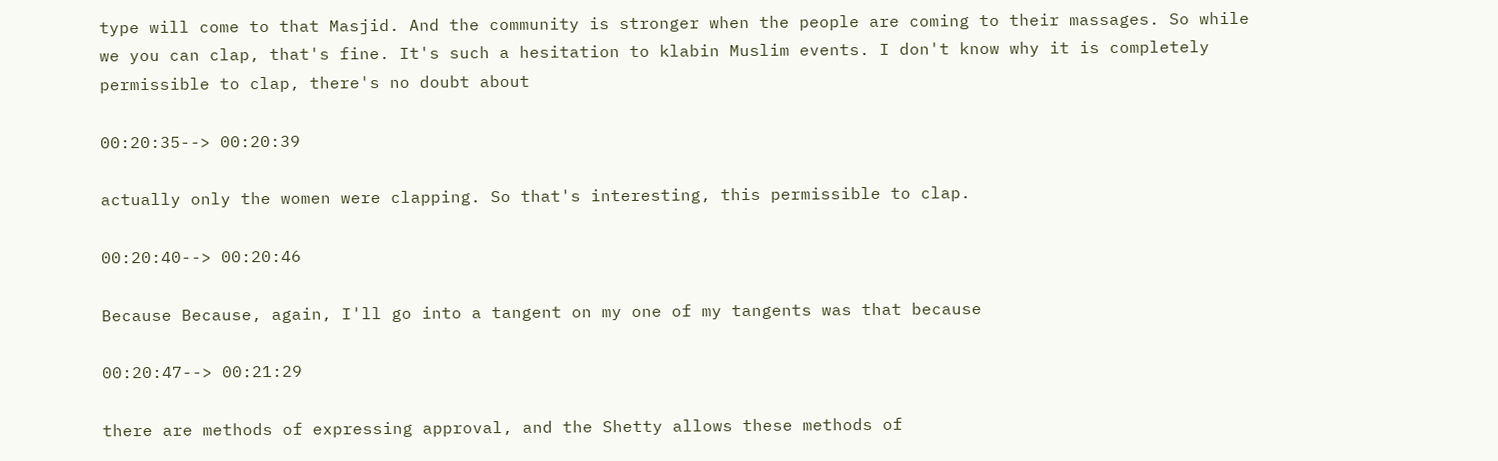type will come to that Masjid. And the community is stronger when the people are coming to their massages. So while we you can clap, that's fine. It's such a hesitation to klabin Muslim events. I don't know why it is completely permissible to clap, there's no doubt about

00:20:35--> 00:20:39

actually only the women were clapping. So that's interesting, this permissible to clap.

00:20:40--> 00:20:46

Because Because, again, I'll go into a tangent on my one of my tangents was that because

00:20:47--> 00:21:29

there are methods of expressing approval, and the Shetty allows these methods of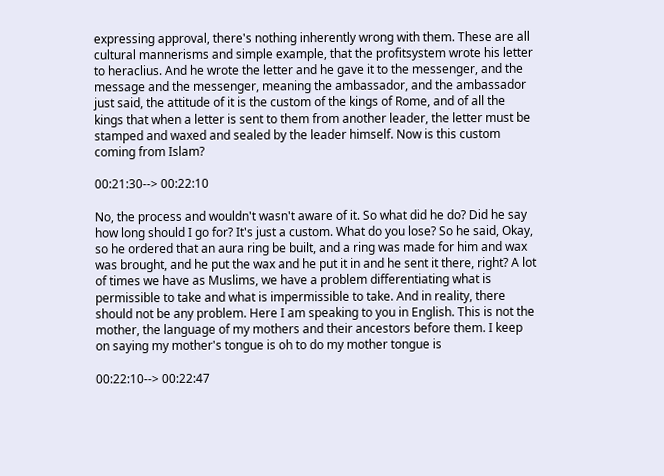expressing approval, there's nothing inherently wrong with them. These are all cultural mannerisms and simple example, that the profitsystem wrote his letter to heraclius. And he wrote the letter and he gave it to the messenger, and the message and the messenger, meaning the ambassador, and the ambassador just said, the attitude of it is the custom of the kings of Rome, and of all the kings that when a letter is sent to them from another leader, the letter must be stamped and waxed and sealed by the leader himself. Now is this custom coming from Islam?

00:21:30--> 00:22:10

No, the process and wouldn't wasn't aware of it. So what did he do? Did he say how long should I go for? It's just a custom. What do you lose? So he said, Okay, so he ordered that an aura ring be built, and a ring was made for him and wax was brought, and he put the wax and he put it in and he sent it there, right? A lot of times we have as Muslims, we have a problem differentiating what is permissible to take and what is impermissible to take. And in reality, there should not be any problem. Here I am speaking to you in English. This is not the mother, the language of my mothers and their ancestors before them. I keep on saying my mother's tongue is oh to do my mother tongue is

00:22:10--> 00:22:47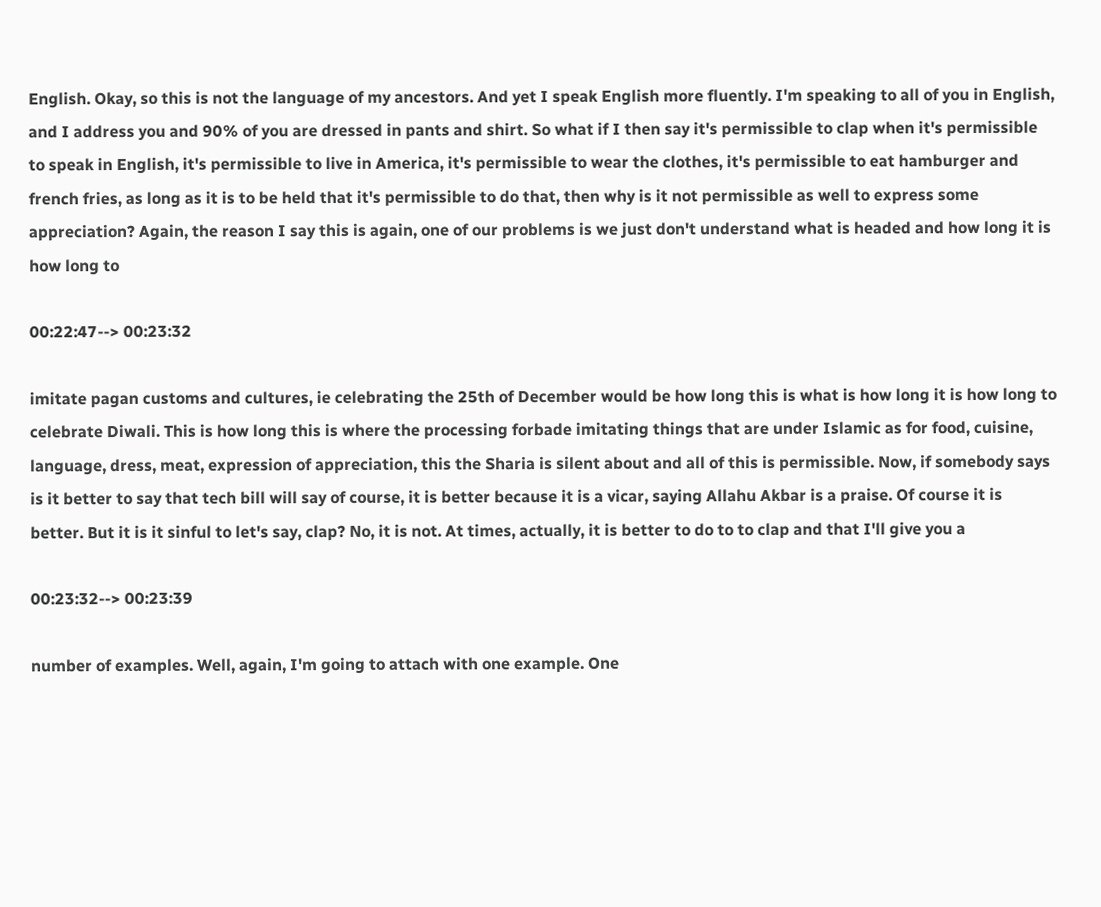English. Okay, so this is not the language of my ancestors. And yet I speak English more fluently. I'm speaking to all of you in English, and I address you and 90% of you are dressed in pants and shirt. So what if I then say it's permissible to clap when it's permissible to speak in English, it's permissible to live in America, it's permissible to wear the clothes, it's permissible to eat hamburger and french fries, as long as it is to be held that it's permissible to do that, then why is it not permissible as well to express some appreciation? Again, the reason I say this is again, one of our problems is we just don't understand what is headed and how long it is how long to

00:22:47--> 00:23:32

imitate pagan customs and cultures, ie celebrating the 25th of December would be how long this is what is how long it is how long to celebrate Diwali. This is how long this is where the processing forbade imitating things that are under Islamic as for food, cuisine, language, dress, meat, expression of appreciation, this the Sharia is silent about and all of this is permissible. Now, if somebody says is it better to say that tech bill will say of course, it is better because it is a vicar, saying Allahu Akbar is a praise. Of course it is better. But it is it sinful to let's say, clap? No, it is not. At times, actually, it is better to do to to clap and that I'll give you a

00:23:32--> 00:23:39

number of examples. Well, again, I'm going to attach with one example. One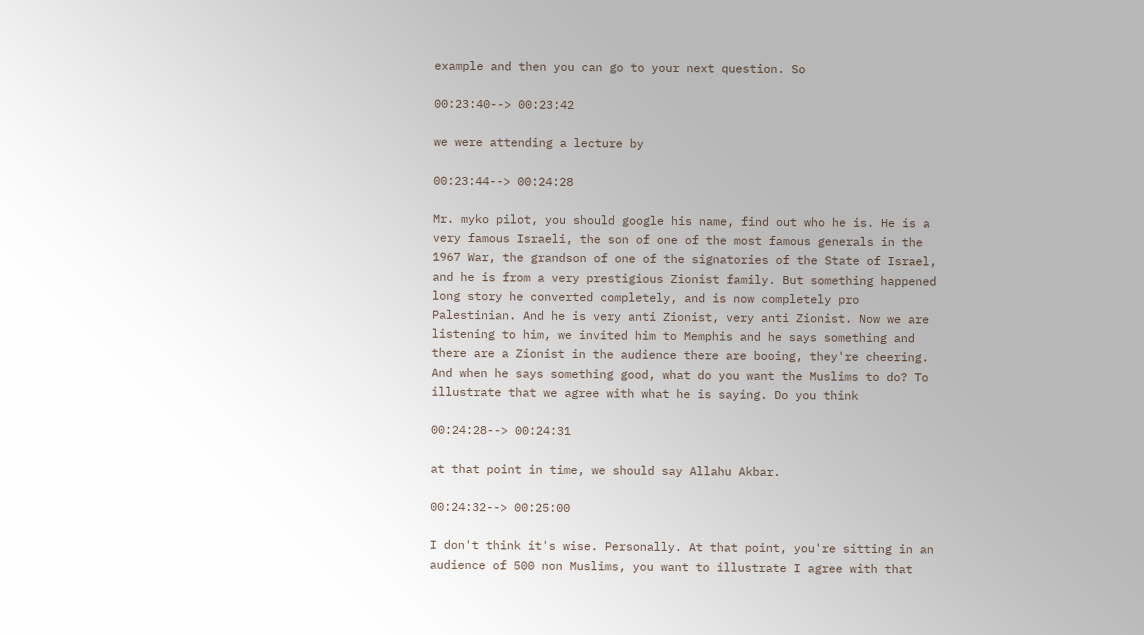example and then you can go to your next question. So

00:23:40--> 00:23:42

we were attending a lecture by

00:23:44--> 00:24:28

Mr. myko pilot, you should google his name, find out who he is. He is a very famous Israeli, the son of one of the most famous generals in the 1967 War, the grandson of one of the signatories of the State of Israel, and he is from a very prestigious Zionist family. But something happened long story he converted completely, and is now completely pro Palestinian. And he is very anti Zionist, very anti Zionist. Now we are listening to him, we invited him to Memphis and he says something and there are a Zionist in the audience there are booing, they're cheering. And when he says something good, what do you want the Muslims to do? To illustrate that we agree with what he is saying. Do you think

00:24:28--> 00:24:31

at that point in time, we should say Allahu Akbar.

00:24:32--> 00:25:00

I don't think it's wise. Personally. At that point, you're sitting in an audience of 500 non Muslims, you want to illustrate I agree with that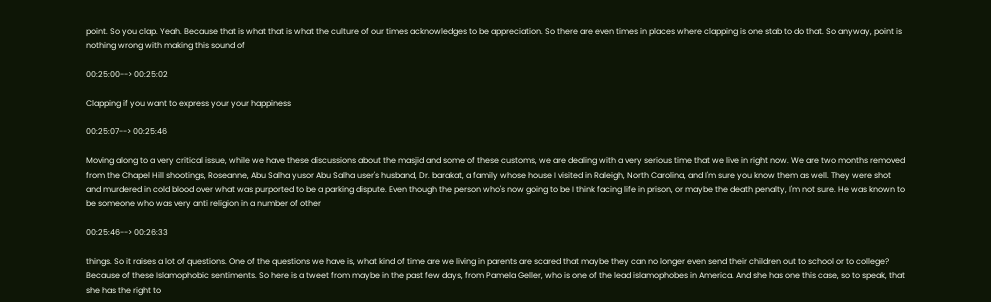point. So you clap. Yeah. Because that is what that is what the culture of our times acknowledges to be appreciation. So there are even times in places where clapping is one stab to do that. So anyway, point is nothing wrong with making this sound of

00:25:00--> 00:25:02

Clapping if you want to express your your happiness

00:25:07--> 00:25:46

Moving along to a very critical issue, while we have these discussions about the masjid and some of these customs, we are dealing with a very serious time that we live in right now. We are two months removed from the Chapel Hill shootings, Roseanne, Abu Salha yusor Abu Salha user's husband, Dr. barakat, a family whose house I visited in Raleigh, North Carolina, and I'm sure you know them as well. They were shot and murdered in cold blood over what was purported to be a parking dispute. Even though the person who's now going to be I think facing life in prison, or maybe the death penalty, I'm not sure. He was known to be someone who was very anti religion in a number of other

00:25:46--> 00:26:33

things. So it raises a lot of questions. One of the questions we have is, what kind of time are we living in parents are scared that maybe they can no longer even send their children out to school or to college? Because of these Islamophobic sentiments. So here is a tweet from maybe in the past few days, from Pamela Geller, who is one of the lead islamophobes in America. And she has one this case, so to speak, that she has the right to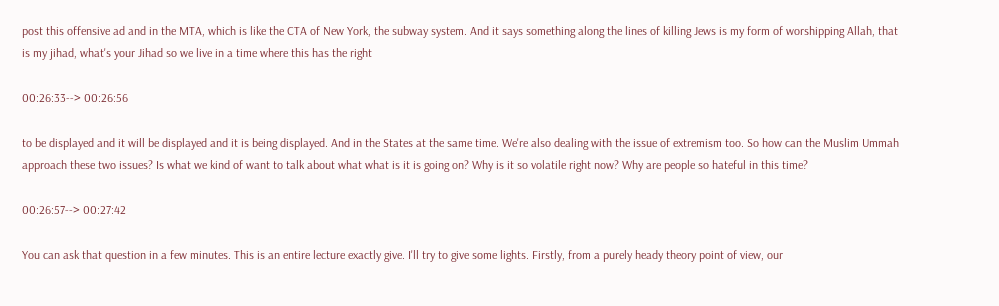post this offensive ad and in the MTA, which is like the CTA of New York, the subway system. And it says something along the lines of killing Jews is my form of worshipping Allah, that is my jihad, what's your Jihad so we live in a time where this has the right

00:26:33--> 00:26:56

to be displayed and it will be displayed and it is being displayed. And in the States at the same time. We're also dealing with the issue of extremism too. So how can the Muslim Ummah approach these two issues? Is what we kind of want to talk about what what is it is going on? Why is it so volatile right now? Why are people so hateful in this time?

00:26:57--> 00:27:42

You can ask that question in a few minutes. This is an entire lecture exactly give. I'll try to give some lights. Firstly, from a purely heady theory point of view, our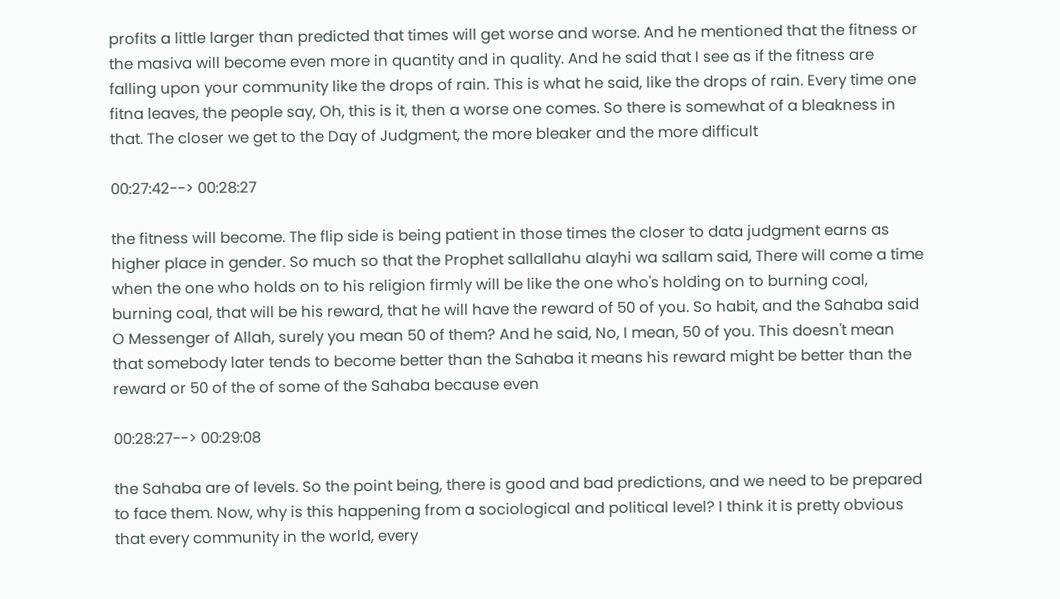profits a little larger than predicted that times will get worse and worse. And he mentioned that the fitness or the masiva will become even more in quantity and in quality. And he said that I see as if the fitness are falling upon your community like the drops of rain. This is what he said, like the drops of rain. Every time one fitna leaves, the people say, Oh, this is it, then a worse one comes. So there is somewhat of a bleakness in that. The closer we get to the Day of Judgment, the more bleaker and the more difficult

00:27:42--> 00:28:27

the fitness will become. The flip side is being patient in those times the closer to data judgment earns as higher place in gender. So much so that the Prophet sallallahu alayhi wa sallam said, There will come a time when the one who holds on to his religion firmly will be like the one who's holding on to burning coal, burning coal, that will be his reward, that he will have the reward of 50 of you. So habit, and the Sahaba said O Messenger of Allah, surely you mean 50 of them? And he said, No, I mean, 50 of you. This doesn't mean that somebody later tends to become better than the Sahaba it means his reward might be better than the reward or 50 of the of some of the Sahaba because even

00:28:27--> 00:29:08

the Sahaba are of levels. So the point being, there is good and bad predictions, and we need to be prepared to face them. Now, why is this happening from a sociological and political level? I think it is pretty obvious that every community in the world, every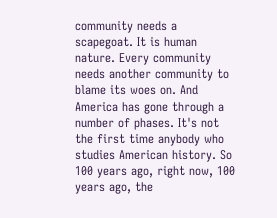community needs a scapegoat. It is human nature. Every community needs another community to blame its woes on. And America has gone through a number of phases. It's not the first time anybody who studies American history. So 100 years ago, right now, 100 years ago, the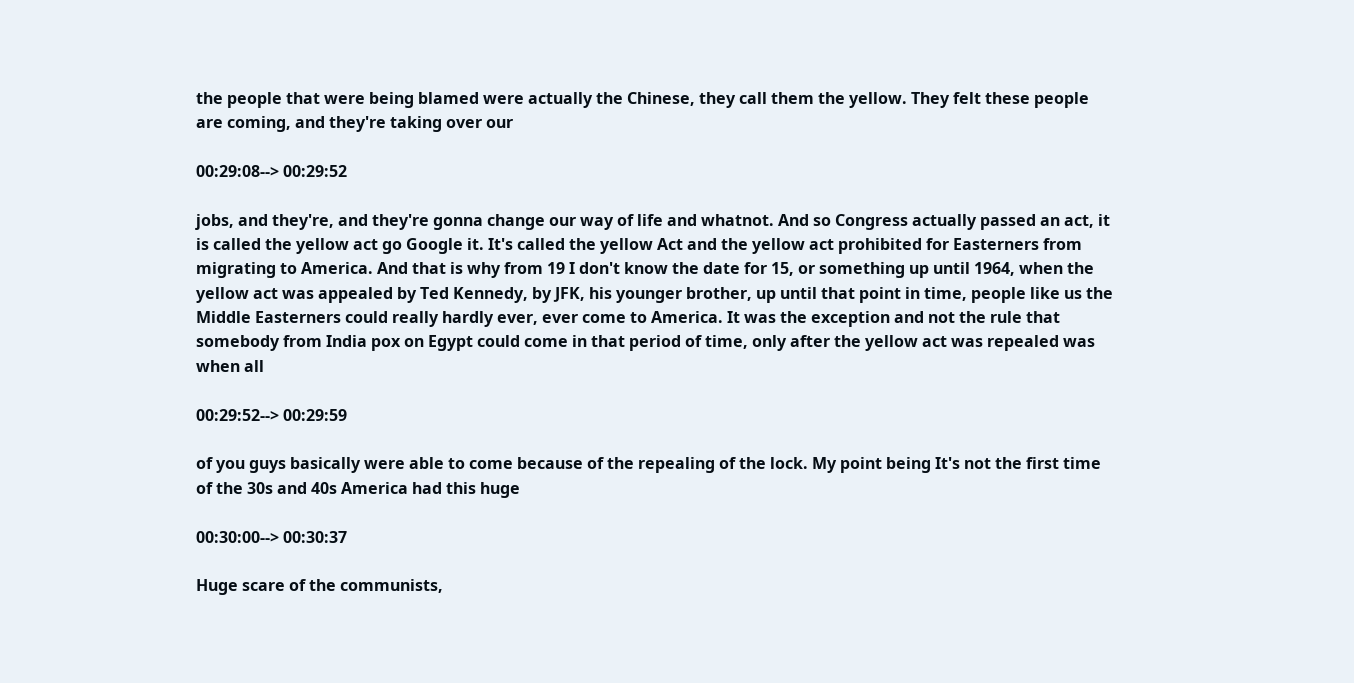the people that were being blamed were actually the Chinese, they call them the yellow. They felt these people are coming, and they're taking over our

00:29:08--> 00:29:52

jobs, and they're, and they're gonna change our way of life and whatnot. And so Congress actually passed an act, it is called the yellow act go Google it. It's called the yellow Act and the yellow act prohibited for Easterners from migrating to America. And that is why from 19 I don't know the date for 15, or something up until 1964, when the yellow act was appealed by Ted Kennedy, by JFK, his younger brother, up until that point in time, people like us the Middle Easterners could really hardly ever, ever come to America. It was the exception and not the rule that somebody from India pox on Egypt could come in that period of time, only after the yellow act was repealed was when all

00:29:52--> 00:29:59

of you guys basically were able to come because of the repealing of the lock. My point being It's not the first time of the 30s and 40s America had this huge

00:30:00--> 00:30:37

Huge scare of the communists,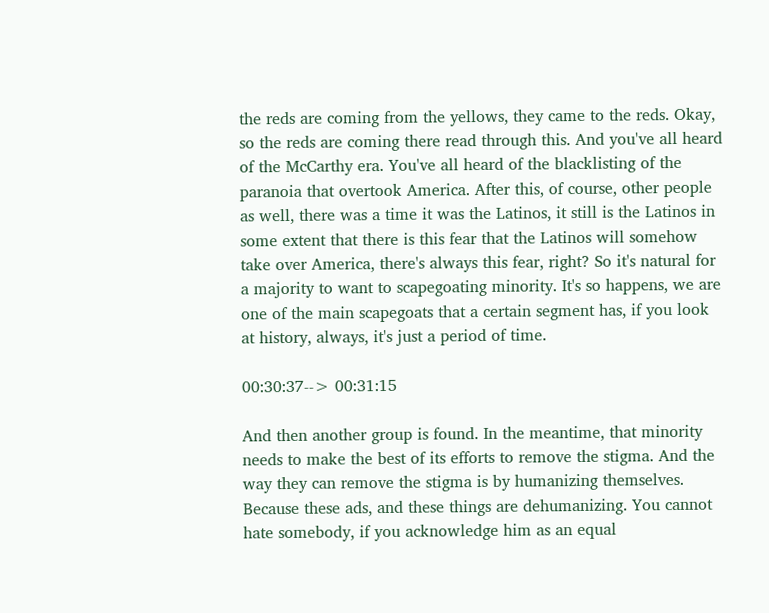the reds are coming from the yellows, they came to the reds. Okay, so the reds are coming there read through this. And you've all heard of the McCarthy era. You've all heard of the blacklisting of the paranoia that overtook America. After this, of course, other people as well, there was a time it was the Latinos, it still is the Latinos in some extent that there is this fear that the Latinos will somehow take over America, there's always this fear, right? So it's natural for a majority to want to scapegoating minority. It's so happens, we are one of the main scapegoats that a certain segment has, if you look at history, always, it's just a period of time.

00:30:37--> 00:31:15

And then another group is found. In the meantime, that minority needs to make the best of its efforts to remove the stigma. And the way they can remove the stigma is by humanizing themselves. Because these ads, and these things are dehumanizing. You cannot hate somebody, if you acknowledge him as an equal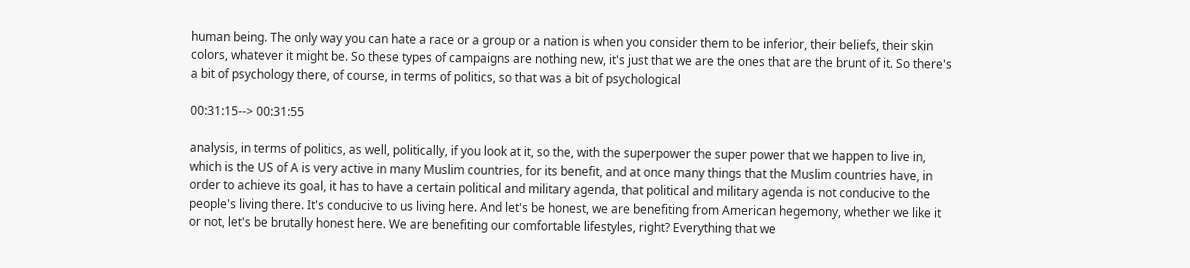human being. The only way you can hate a race or a group or a nation is when you consider them to be inferior, their beliefs, their skin colors, whatever it might be. So these types of campaigns are nothing new, it's just that we are the ones that are the brunt of it. So there's a bit of psychology there, of course, in terms of politics, so that was a bit of psychological

00:31:15--> 00:31:55

analysis, in terms of politics, as well, politically, if you look at it, so the, with the superpower the super power that we happen to live in, which is the US of A is very active in many Muslim countries, for its benefit, and at once many things that the Muslim countries have, in order to achieve its goal, it has to have a certain political and military agenda, that political and military agenda is not conducive to the people's living there. It's conducive to us living here. And let's be honest, we are benefiting from American hegemony, whether we like it or not, let's be brutally honest here. We are benefiting our comfortable lifestyles, right? Everything that we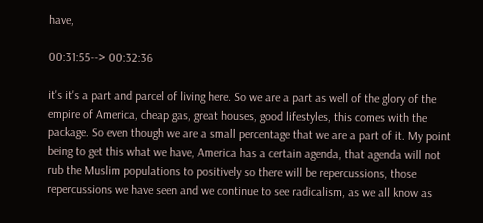have,

00:31:55--> 00:32:36

it's it's a part and parcel of living here. So we are a part as well of the glory of the empire of America, cheap gas, great houses, good lifestyles, this comes with the package. So even though we are a small percentage that we are a part of it. My point being to get this what we have, America has a certain agenda, that agenda will not rub the Muslim populations to positively so there will be repercussions, those repercussions we have seen and we continue to see radicalism, as we all know as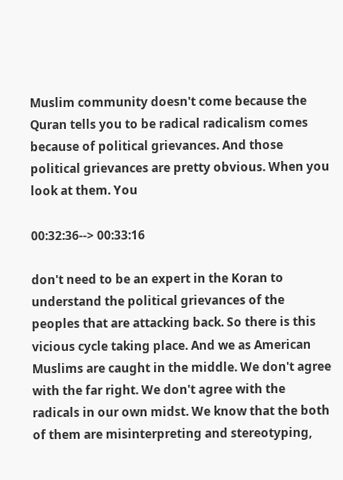Muslim community doesn't come because the Quran tells you to be radical radicalism comes because of political grievances. And those political grievances are pretty obvious. When you look at them. You

00:32:36--> 00:33:16

don't need to be an expert in the Koran to understand the political grievances of the peoples that are attacking back. So there is this vicious cycle taking place. And we as American Muslims are caught in the middle. We don't agree with the far right. We don't agree with the radicals in our own midst. We know that the both of them are misinterpreting and stereotyping,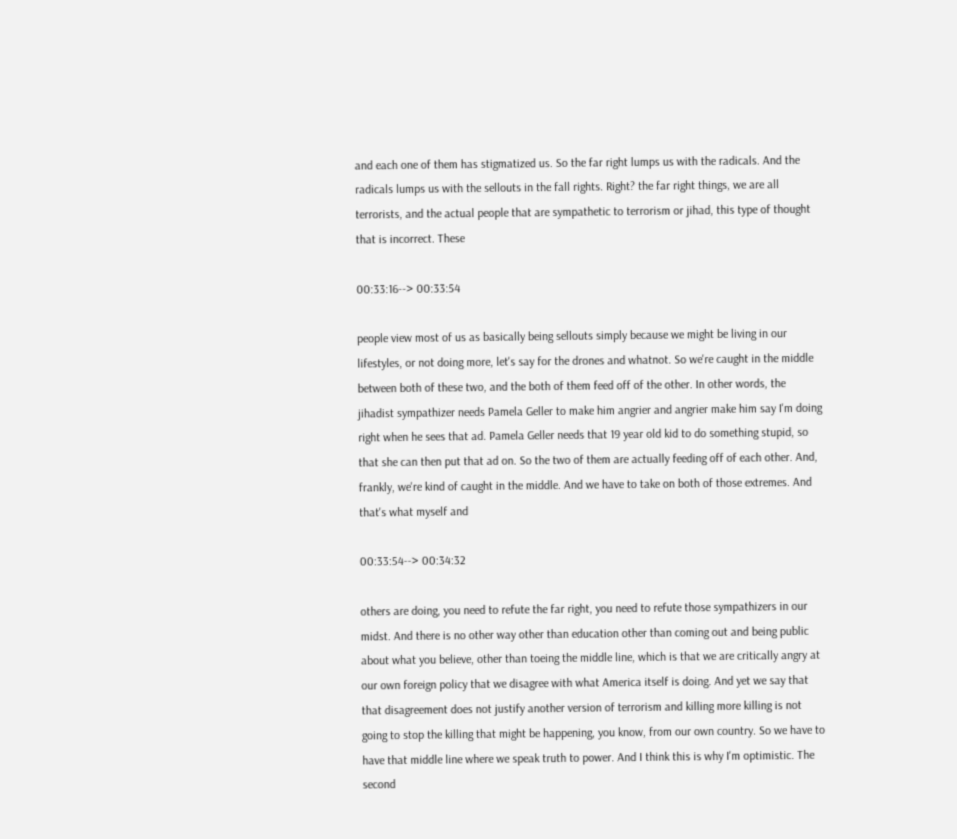and each one of them has stigmatized us. So the far right lumps us with the radicals. And the radicals lumps us with the sellouts in the fall rights. Right? the far right things, we are all terrorists, and the actual people that are sympathetic to terrorism or jihad, this type of thought that is incorrect. These

00:33:16--> 00:33:54

people view most of us as basically being sellouts simply because we might be living in our lifestyles, or not doing more, let's say for the drones and whatnot. So we're caught in the middle between both of these two, and the both of them feed off of the other. In other words, the jihadist sympathizer needs Pamela Geller to make him angrier and angrier make him say I'm doing right when he sees that ad. Pamela Geller needs that 19 year old kid to do something stupid, so that she can then put that ad on. So the two of them are actually feeding off of each other. And, frankly, we're kind of caught in the middle. And we have to take on both of those extremes. And that's what myself and

00:33:54--> 00:34:32

others are doing, you need to refute the far right, you need to refute those sympathizers in our midst. And there is no other way other than education other than coming out and being public about what you believe, other than toeing the middle line, which is that we are critically angry at our own foreign policy that we disagree with what America itself is doing. And yet we say that that disagreement does not justify another version of terrorism and killing more killing is not going to stop the killing that might be happening, you know, from our own country. So we have to have that middle line where we speak truth to power. And I think this is why I'm optimistic. The second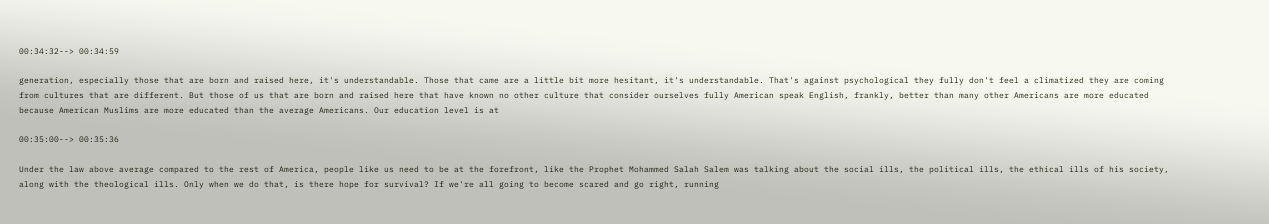00:34:32--> 00:34:59

generation, especially those that are born and raised here, it's understandable. Those that came are a little bit more hesitant, it's understandable. That's against psychological they fully don't feel a climatized they are coming from cultures that are different. But those of us that are born and raised here that have known no other culture that consider ourselves fully American speak English, frankly, better than many other Americans are more educated because American Muslims are more educated than the average Americans. Our education level is at

00:35:00--> 00:35:36

Under the law above average compared to the rest of America, people like us need to be at the forefront, like the Prophet Mohammed Salah Salem was talking about the social ills, the political ills, the ethical ills of his society, along with the theological ills. Only when we do that, is there hope for survival? If we're all going to become scared and go right, running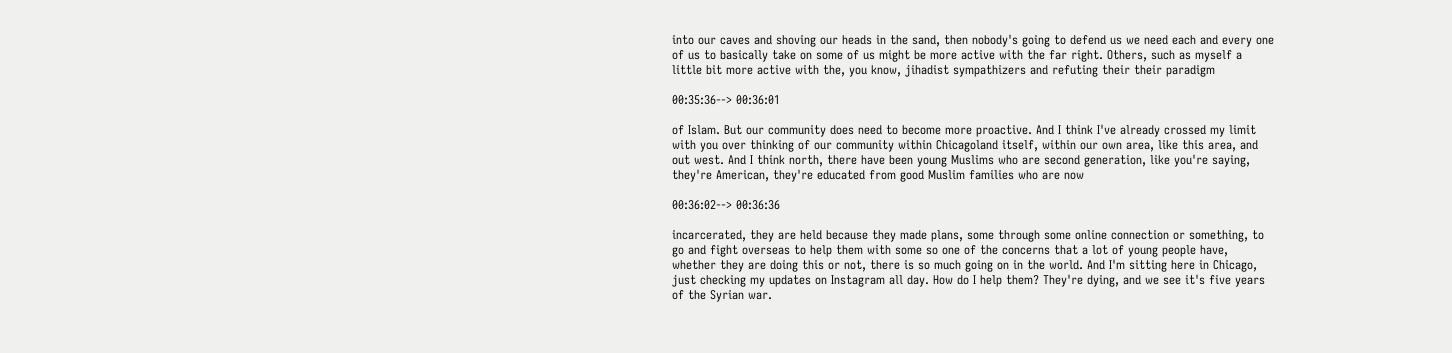into our caves and shoving our heads in the sand, then nobody's going to defend us we need each and every one of us to basically take on some of us might be more active with the far right. Others, such as myself a little bit more active with the, you know, jihadist sympathizers and refuting their their paradigm

00:35:36--> 00:36:01

of Islam. But our community does need to become more proactive. And I think I've already crossed my limit with you over thinking of our community within Chicagoland itself, within our own area, like this area, and out west. And I think north, there have been young Muslims who are second generation, like you're saying, they're American, they're educated from good Muslim families who are now

00:36:02--> 00:36:36

incarcerated, they are held because they made plans, some through some online connection or something, to go and fight overseas to help them with some so one of the concerns that a lot of young people have, whether they are doing this or not, there is so much going on in the world. And I'm sitting here in Chicago, just checking my updates on Instagram all day. How do I help them? They're dying, and we see it's five years of the Syrian war.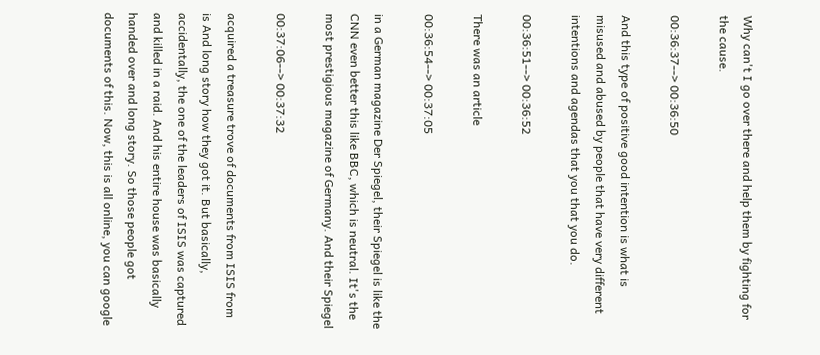Why can't I go over there and help them by fighting for the cause.

00:36:37--> 00:36:50

And this type of positive good intention is what is misused and abused by people that have very different intentions and agendas that you that you do.

00:36:51--> 00:36:52

There was an article

00:36:54--> 00:37:05

in a German magazine Der Spiegel, their Spiegel is like the CNN even better this like BBC, which is neutral. It's the most prestigious magazine of Germany. And their Spiegel

00:37:06--> 00:37:32

acquired a treasure trove of documents from ISIS from is And long story how they got it. But basically, accidentally, the one of the leaders of ISIS was captured and killed in a raid. And his entire house was basically handed over and long story. So those people got documents of this. Now, this is all online, you can google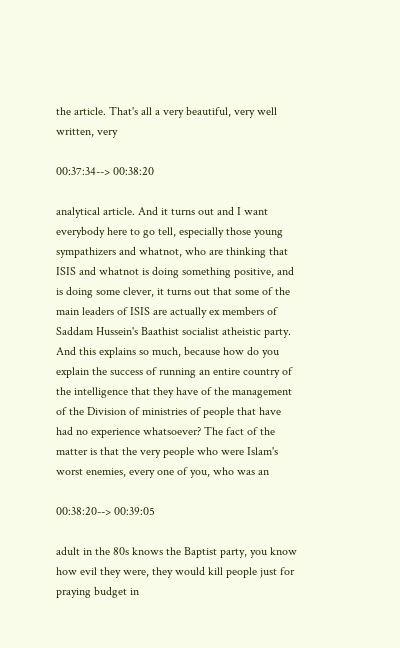the article. That's all a very beautiful, very well written, very

00:37:34--> 00:38:20

analytical article. And it turns out and I want everybody here to go tell, especially those young sympathizers and whatnot, who are thinking that ISIS and whatnot is doing something positive, and is doing some clever, it turns out that some of the main leaders of ISIS are actually ex members of Saddam Hussein's Baathist socialist atheistic party. And this explains so much, because how do you explain the success of running an entire country of the intelligence that they have of the management of the Division of ministries of people that have had no experience whatsoever? The fact of the matter is that the very people who were Islam's worst enemies, every one of you, who was an

00:38:20--> 00:39:05

adult in the 80s knows the Baptist party, you know how evil they were, they would kill people just for praying budget in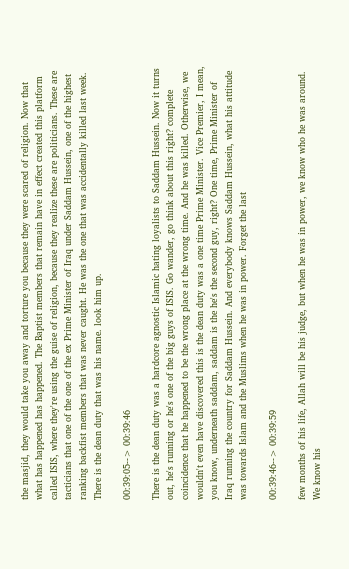the masjid, they would take you away and torture you because they were scared of religion. Now that what has happened has happened. The Baptist members that remain have in effect created this platform called ISIS, where they're using the guise of religion, because they realize these are politicians. These are tacticians that one of the one of the ex Prime Minister of Iraq under Saddam Hussein, one of the highest ranking backfist members that was never caught. He was the one that was accidentally killed last week. There is the dean duty that was his name. look him up.

00:39:05--> 00:39:46

There is the dean duty was a hardcore agnostic Islamic hating loyalists to Saddam Hussein. Now it turns out, he's running or he's one of the big guys of ISIS. Go wander, go think about this right? complete coincidence that he happened to be the wrong place at the wrong time. And he was killed. Otherwise, we wouldn't even have discovered this is the dean duty was a one time Prime Minister. Vice Premier, I mean, you know, underneath saddam, saddam is the he's the second guy, right? One time, Prime Minister of Iraq running the country for Saddam Hussein. And everybody knows Saddam Hussein, what his attitude was towards Islam and the Muslims when he was in power. Forget the last

00:39:46--> 00:39:59

few months of his life, Allah will be his judge, but when he was in power, we know who he was around. We know his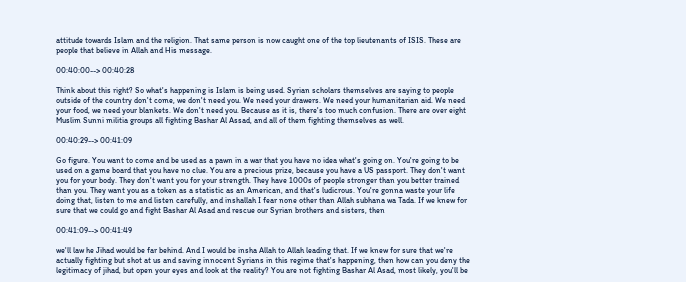attitude towards Islam and the religion. That same person is now caught one of the top lieutenants of ISIS. These are people that believe in Allah and His message.

00:40:00--> 00:40:28

Think about this right? So what's happening is Islam is being used. Syrian scholars themselves are saying to people outside of the country don't come, we don't need you. We need your drawers. We need your humanitarian aid. We need your food, we need your blankets. We don't need you. Because as it is, there's too much confusion. There are over eight Muslim Sunni militia groups all fighting Bashar Al Assad, and all of them fighting themselves as well.

00:40:29--> 00:41:09

Go figure. You want to come and be used as a pawn in a war that you have no idea what's going on. You're going to be used on a game board that you have no clue. You are a precious prize, because you have a US passport. They don't want you for your body. They don't want you for your strength. They have 1000s of people stronger than you better trained than you. They want you as a token as a statistic as an American, and that's ludicrous. You're gonna waste your life doing that, listen to me and listen carefully, and inshallah I fear none other than Allah subhana wa Tada. If we knew for sure that we could go and fight Bashar Al Asad and rescue our Syrian brothers and sisters, then

00:41:09--> 00:41:49

we'll law he Jihad would be far behind. And I would be insha Allah to Allah leading that. If we knew for sure that we're actually fighting but shot at us and saving innocent Syrians in this regime that's happening, then how can you deny the legitimacy of jihad, but open your eyes and look at the reality? You are not fighting Bashar Al Asad, most likely, you'll be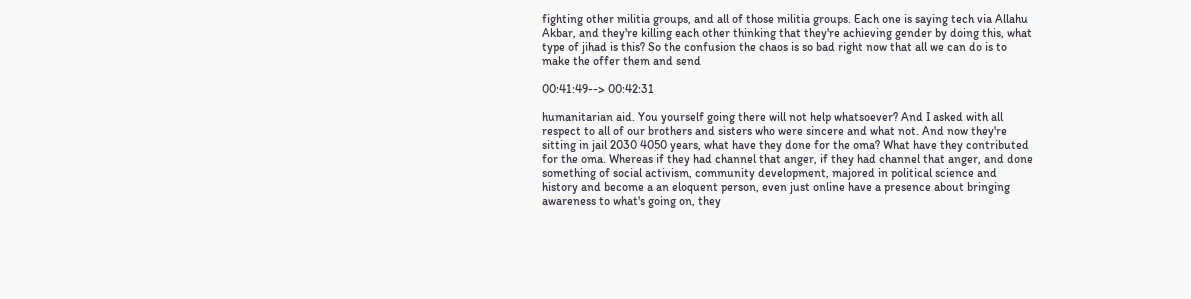fighting other militia groups, and all of those militia groups. Each one is saying tech via Allahu Akbar, and they're killing each other thinking that they're achieving gender by doing this, what type of jihad is this? So the confusion the chaos is so bad right now that all we can do is to make the offer them and send

00:41:49--> 00:42:31

humanitarian aid. You yourself going there will not help whatsoever? And I asked with all respect to all of our brothers and sisters who were sincere and what not. And now they're sitting in jail 2030 4050 years, what have they done for the oma? What have they contributed for the oma. Whereas if they had channel that anger, if they had channel that anger, and done something of social activism, community development, majored in political science and history and become a an eloquent person, even just online have a presence about bringing awareness to what's going on, they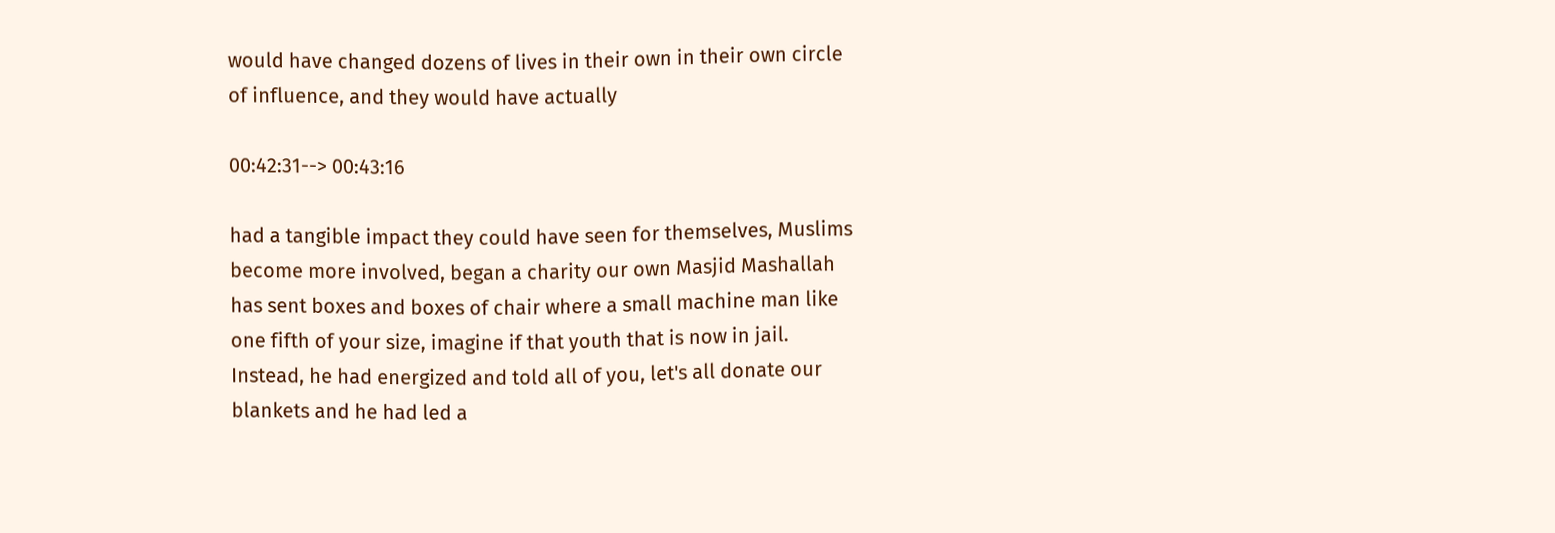would have changed dozens of lives in their own in their own circle of influence, and they would have actually

00:42:31--> 00:43:16

had a tangible impact they could have seen for themselves, Muslims become more involved, began a charity our own Masjid Mashallah has sent boxes and boxes of chair where a small machine man like one fifth of your size, imagine if that youth that is now in jail. Instead, he had energized and told all of you, let's all donate our blankets and he had led a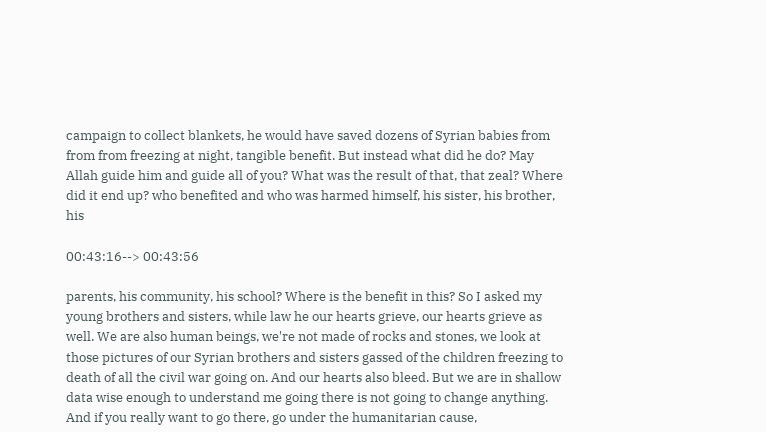campaign to collect blankets, he would have saved dozens of Syrian babies from from from freezing at night, tangible benefit. But instead what did he do? May Allah guide him and guide all of you? What was the result of that, that zeal? Where did it end up? who benefited and who was harmed himself, his sister, his brother, his

00:43:16--> 00:43:56

parents, his community, his school? Where is the benefit in this? So I asked my young brothers and sisters, while law he our hearts grieve, our hearts grieve as well. We are also human beings, we're not made of rocks and stones, we look at those pictures of our Syrian brothers and sisters gassed of the children freezing to death of all the civil war going on. And our hearts also bleed. But we are in shallow data wise enough to understand me going there is not going to change anything. And if you really want to go there, go under the humanitarian cause,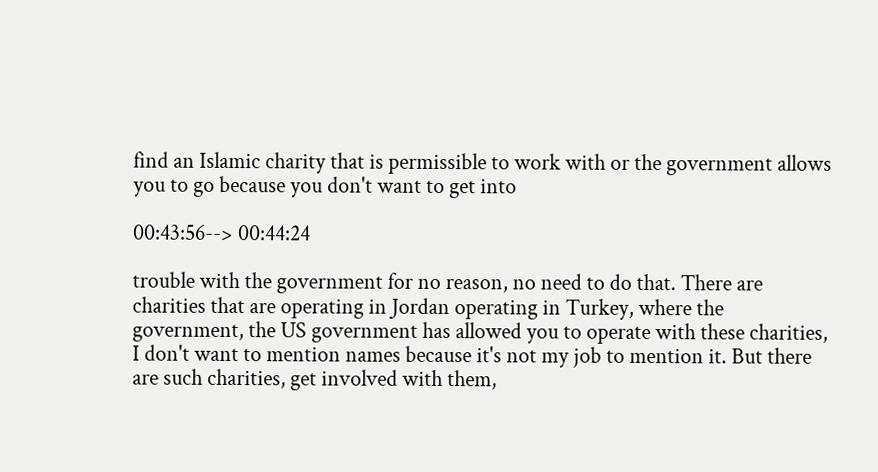find an Islamic charity that is permissible to work with or the government allows you to go because you don't want to get into

00:43:56--> 00:44:24

trouble with the government for no reason, no need to do that. There are charities that are operating in Jordan operating in Turkey, where the government, the US government has allowed you to operate with these charities, I don't want to mention names because it's not my job to mention it. But there are such charities, get involved with them,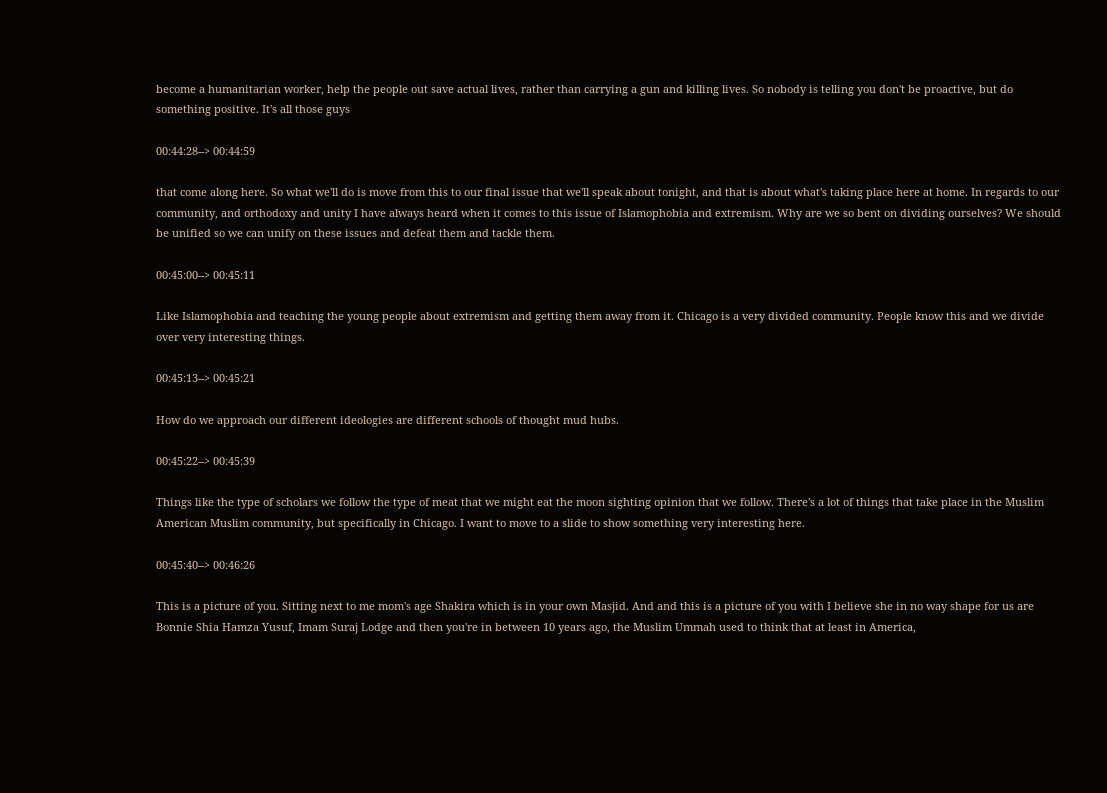become a humanitarian worker, help the people out save actual lives, rather than carrying a gun and killing lives. So nobody is telling you don't be proactive, but do something positive. It's all those guys

00:44:28--> 00:44:59

that come along here. So what we'll do is move from this to our final issue that we'll speak about tonight, and that is about what's taking place here at home. In regards to our community, and orthodoxy and unity I have always heard when it comes to this issue of Islamophobia and extremism. Why are we so bent on dividing ourselves? We should be unified so we can unify on these issues and defeat them and tackle them.

00:45:00--> 00:45:11

Like Islamophobia and teaching the young people about extremism and getting them away from it. Chicago is a very divided community. People know this and we divide over very interesting things.

00:45:13--> 00:45:21

How do we approach our different ideologies are different schools of thought mud hubs.

00:45:22--> 00:45:39

Things like the type of scholars we follow the type of meat that we might eat the moon sighting opinion that we follow. There's a lot of things that take place in the Muslim American Muslim community, but specifically in Chicago. I want to move to a slide to show something very interesting here.

00:45:40--> 00:46:26

This is a picture of you. Sitting next to me mom's age Shakira which is in your own Masjid. And and this is a picture of you with I believe she in no way shape for us are Bonnie Shia Hamza Yusuf, Imam Suraj Lodge and then you're in between 10 years ago, the Muslim Ummah used to think that at least in America,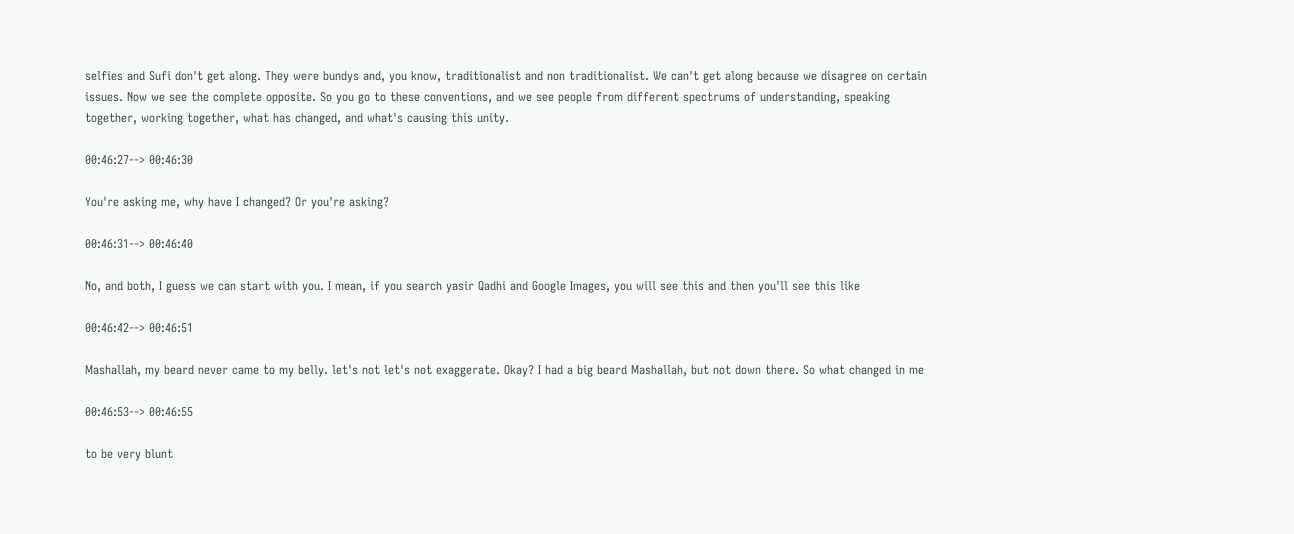selfies and Sufi don't get along. They were bundys and, you know, traditionalist and non traditionalist. We can't get along because we disagree on certain issues. Now we see the complete opposite. So you go to these conventions, and we see people from different spectrums of understanding, speaking together, working together, what has changed, and what's causing this unity.

00:46:27--> 00:46:30

You're asking me, why have I changed? Or you're asking?

00:46:31--> 00:46:40

No, and both, I guess we can start with you. I mean, if you search yasir Qadhi and Google Images, you will see this and then you'll see this like

00:46:42--> 00:46:51

Mashallah, my beard never came to my belly. let's not let's not exaggerate. Okay? I had a big beard Mashallah, but not down there. So what changed in me

00:46:53--> 00:46:55

to be very blunt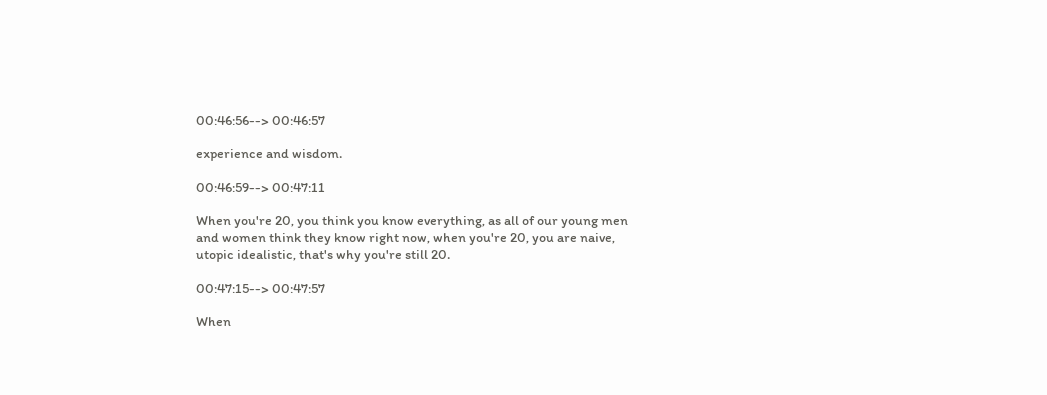00:46:56--> 00:46:57

experience and wisdom.

00:46:59--> 00:47:11

When you're 20, you think you know everything, as all of our young men and women think they know right now, when you're 20, you are naive, utopic idealistic, that's why you're still 20.

00:47:15--> 00:47:57

When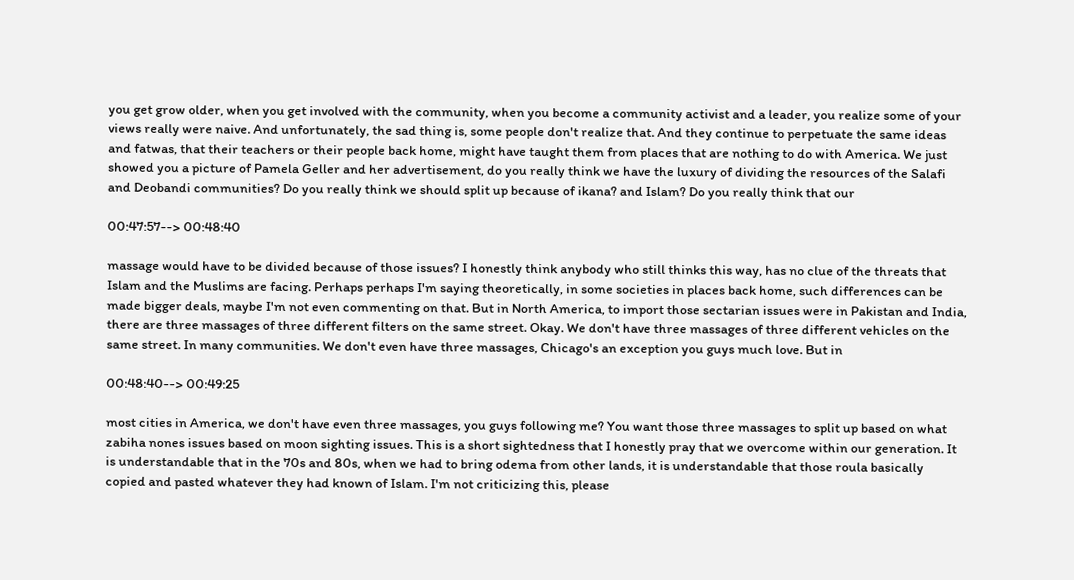you get grow older, when you get involved with the community, when you become a community activist and a leader, you realize some of your views really were naive. And unfortunately, the sad thing is, some people don't realize that. And they continue to perpetuate the same ideas and fatwas, that their teachers or their people back home, might have taught them from places that are nothing to do with America. We just showed you a picture of Pamela Geller and her advertisement, do you really think we have the luxury of dividing the resources of the Salafi and Deobandi communities? Do you really think we should split up because of ikana? and Islam? Do you really think that our

00:47:57--> 00:48:40

massage would have to be divided because of those issues? I honestly think anybody who still thinks this way, has no clue of the threats that Islam and the Muslims are facing. Perhaps perhaps I'm saying theoretically, in some societies in places back home, such differences can be made bigger deals, maybe I'm not even commenting on that. But in North America, to import those sectarian issues were in Pakistan and India, there are three massages of three different filters on the same street. Okay. We don't have three massages of three different vehicles on the same street. In many communities. We don't even have three massages, Chicago's an exception you guys much love. But in

00:48:40--> 00:49:25

most cities in America, we don't have even three massages, you guys following me? You want those three massages to split up based on what zabiha nones issues based on moon sighting issues. This is a short sightedness that I honestly pray that we overcome within our generation. It is understandable that in the 70s and 80s, when we had to bring odema from other lands, it is understandable that those roula basically copied and pasted whatever they had known of Islam. I'm not criticizing this, please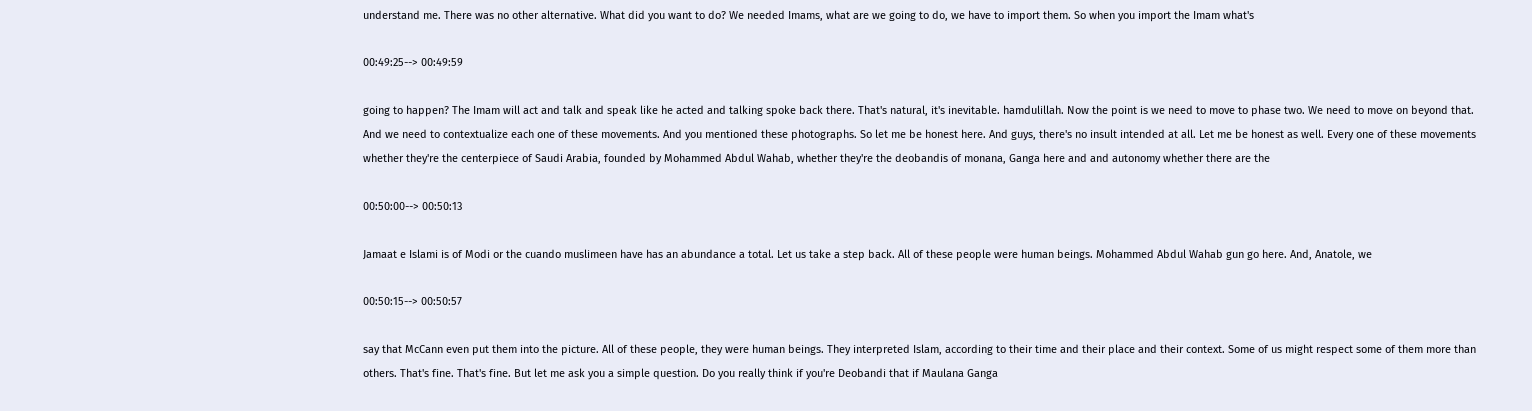understand me. There was no other alternative. What did you want to do? We needed Imams, what are we going to do, we have to import them. So when you import the Imam what's

00:49:25--> 00:49:59

going to happen? The Imam will act and talk and speak like he acted and talking spoke back there. That's natural, it's inevitable. hamdulillah. Now the point is we need to move to phase two. We need to move on beyond that. And we need to contextualize each one of these movements. And you mentioned these photographs. So let me be honest here. And guys, there's no insult intended at all. Let me be honest as well. Every one of these movements whether they're the centerpiece of Saudi Arabia, founded by Mohammed Abdul Wahab, whether they're the deobandis of monana, Ganga here and and autonomy whether there are the

00:50:00--> 00:50:13

Jamaat e Islami is of Modi or the cuando muslimeen have has an abundance a total. Let us take a step back. All of these people were human beings. Mohammed Abdul Wahab gun go here. And, Anatole, we

00:50:15--> 00:50:57

say that McCann even put them into the picture. All of these people, they were human beings. They interpreted Islam, according to their time and their place and their context. Some of us might respect some of them more than others. That's fine. That's fine. But let me ask you a simple question. Do you really think if you're Deobandi that if Maulana Ganga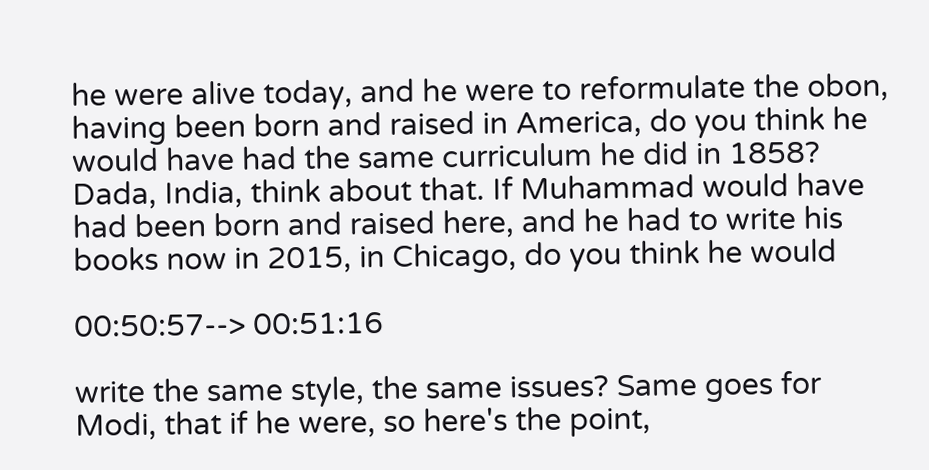he were alive today, and he were to reformulate the obon, having been born and raised in America, do you think he would have had the same curriculum he did in 1858? Dada, India, think about that. If Muhammad would have had been born and raised here, and he had to write his books now in 2015, in Chicago, do you think he would

00:50:57--> 00:51:16

write the same style, the same issues? Same goes for Modi, that if he were, so here's the point,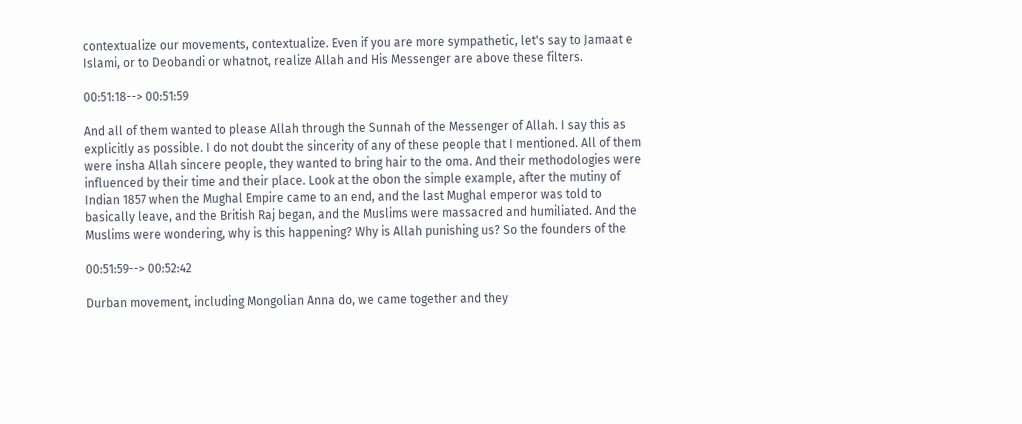contextualize our movements, contextualize. Even if you are more sympathetic, let's say to Jamaat e Islami, or to Deobandi or whatnot, realize Allah and His Messenger are above these filters.

00:51:18--> 00:51:59

And all of them wanted to please Allah through the Sunnah of the Messenger of Allah. I say this as explicitly as possible. I do not doubt the sincerity of any of these people that I mentioned. All of them were insha Allah sincere people, they wanted to bring hair to the oma. And their methodologies were influenced by their time and their place. Look at the obon the simple example, after the mutiny of Indian 1857 when the Mughal Empire came to an end, and the last Mughal emperor was told to basically leave, and the British Raj began, and the Muslims were massacred and humiliated. And the Muslims were wondering, why is this happening? Why is Allah punishing us? So the founders of the

00:51:59--> 00:52:42

Durban movement, including Mongolian Anna do, we came together and they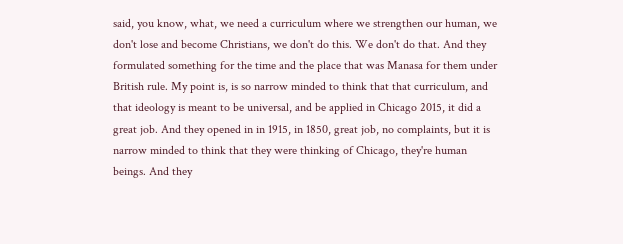said, you know, what, we need a curriculum where we strengthen our human, we don't lose and become Christians, we don't do this. We don't do that. And they formulated something for the time and the place that was Manasa for them under British rule. My point is, is so narrow minded to think that that curriculum, and that ideology is meant to be universal, and be applied in Chicago 2015, it did a great job. And they opened in in 1915, in 1850, great job, no complaints, but it is narrow minded to think that they were thinking of Chicago, they're human beings. And they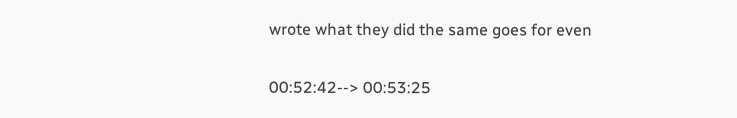wrote what they did the same goes for even

00:52:42--> 00:53:25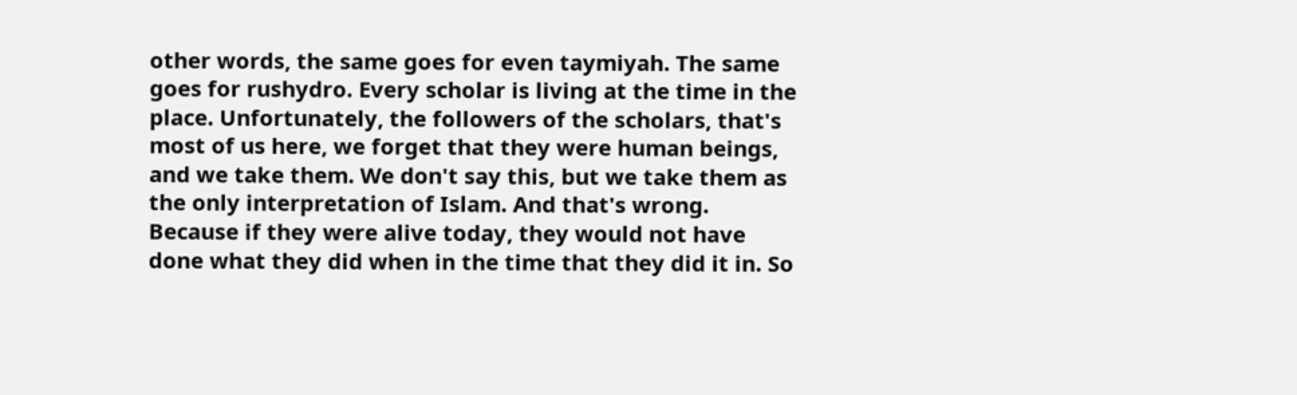other words, the same goes for even taymiyah. The same goes for rushydro. Every scholar is living at the time in the place. Unfortunately, the followers of the scholars, that's most of us here, we forget that they were human beings, and we take them. We don't say this, but we take them as the only interpretation of Islam. And that's wrong. Because if they were alive today, they would not have done what they did when in the time that they did it in. So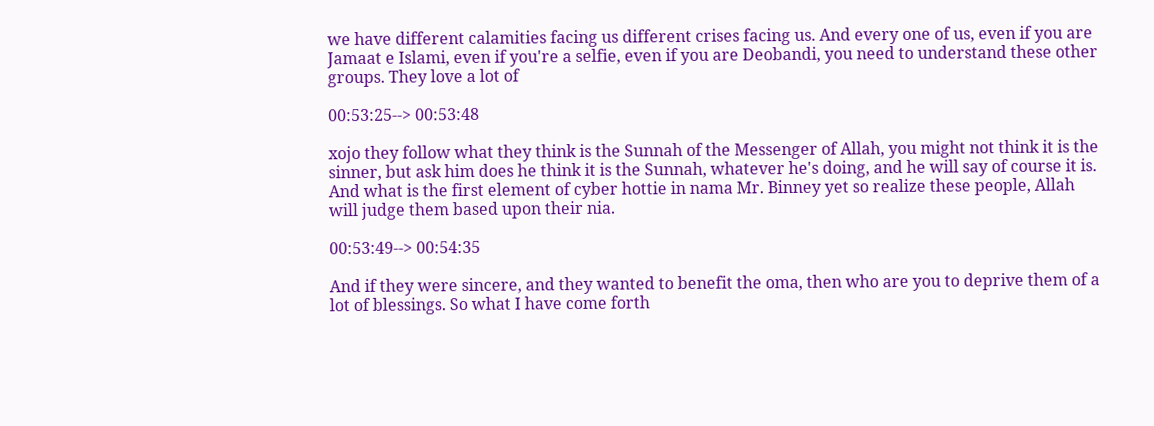we have different calamities facing us different crises facing us. And every one of us, even if you are Jamaat e Islami, even if you're a selfie, even if you are Deobandi, you need to understand these other groups. They love a lot of

00:53:25--> 00:53:48

xojo they follow what they think is the Sunnah of the Messenger of Allah, you might not think it is the sinner, but ask him does he think it is the Sunnah, whatever he's doing, and he will say of course it is. And what is the first element of cyber hottie in nama Mr. Binney yet so realize these people, Allah will judge them based upon their nia.

00:53:49--> 00:54:35

And if they were sincere, and they wanted to benefit the oma, then who are you to deprive them of a lot of blessings. So what I have come forth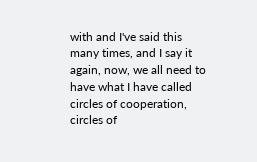with and I've said this many times, and I say it again, now, we all need to have what I have called circles of cooperation, circles of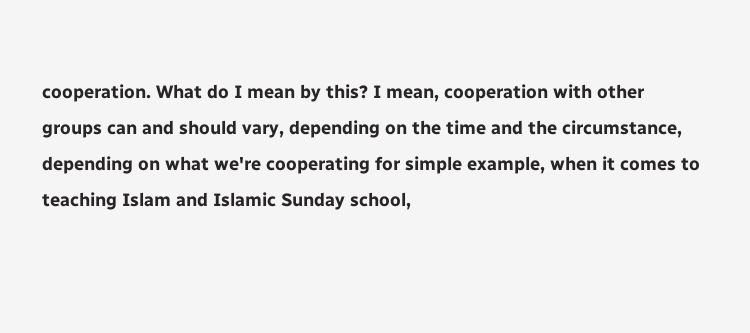cooperation. What do I mean by this? I mean, cooperation with other groups can and should vary, depending on the time and the circumstance, depending on what we're cooperating for simple example, when it comes to teaching Islam and Islamic Sunday school,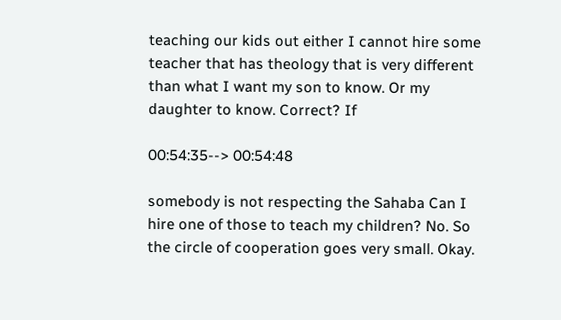teaching our kids out either I cannot hire some teacher that has theology that is very different than what I want my son to know. Or my daughter to know. Correct? If

00:54:35--> 00:54:48

somebody is not respecting the Sahaba Can I hire one of those to teach my children? No. So the circle of cooperation goes very small. Okay.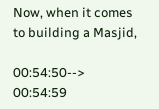Now, when it comes to building a Masjid,

00:54:50--> 00:54:59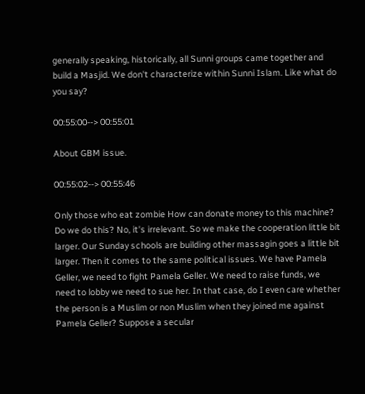generally speaking, historically, all Sunni groups came together and build a Masjid. We don't characterize within Sunni Islam. Like what do you say?

00:55:00--> 00:55:01

About GBM issue.

00:55:02--> 00:55:46

Only those who eat zombie How can donate money to this machine? Do we do this? No, it's irrelevant. So we make the cooperation little bit larger. Our Sunday schools are building other massagin goes a little bit larger. Then it comes to the same political issues. We have Pamela Geller, we need to fight Pamela Geller. We need to raise funds, we need to lobby we need to sue her. In that case, do I even care whether the person is a Muslim or non Muslim when they joined me against Pamela Geller? Suppose a secular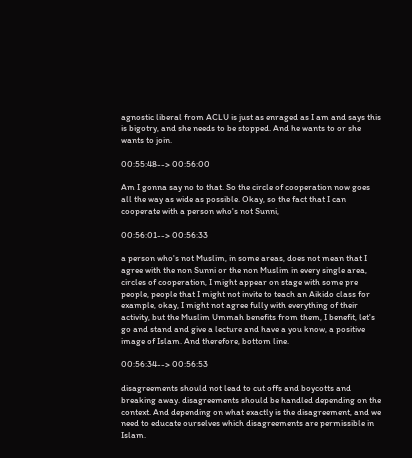agnostic liberal from ACLU is just as enraged as I am and says this is bigotry, and she needs to be stopped. And he wants to or she wants to join.

00:55:48--> 00:56:00

Am I gonna say no to that. So the circle of cooperation now goes all the way as wide as possible. Okay, so the fact that I can cooperate with a person who's not Sunni,

00:56:01--> 00:56:33

a person who's not Muslim, in some areas, does not mean that I agree with the non Sunni or the non Muslim in every single area, circles of cooperation, I might appear on stage with some pre people, people that I might not invite to teach an Aikido class for example, okay, I might not agree fully with everything of their activity, but the Muslim Ummah benefits from them, I benefit, let's go and stand and give a lecture and have a you know, a positive image of Islam. And therefore, bottom line.

00:56:34--> 00:56:53

disagreements should not lead to cut offs and boycotts and breaking away. disagreements should be handled depending on the context. And depending on what exactly is the disagreement, and we need to educate ourselves which disagreements are permissible in Islam.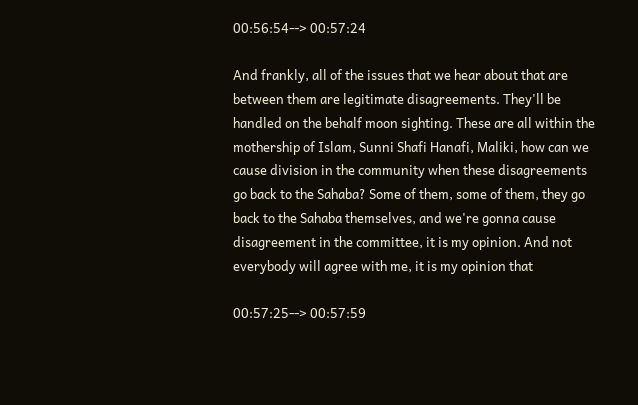00:56:54--> 00:57:24

And frankly, all of the issues that we hear about that are between them are legitimate disagreements. They'll be handled on the behalf moon sighting. These are all within the mothership of Islam, Sunni Shafi Hanafi, Maliki, how can we cause division in the community when these disagreements go back to the Sahaba? Some of them, some of them, they go back to the Sahaba themselves, and we're gonna cause disagreement in the committee, it is my opinion. And not everybody will agree with me, it is my opinion that

00:57:25--> 00:57:59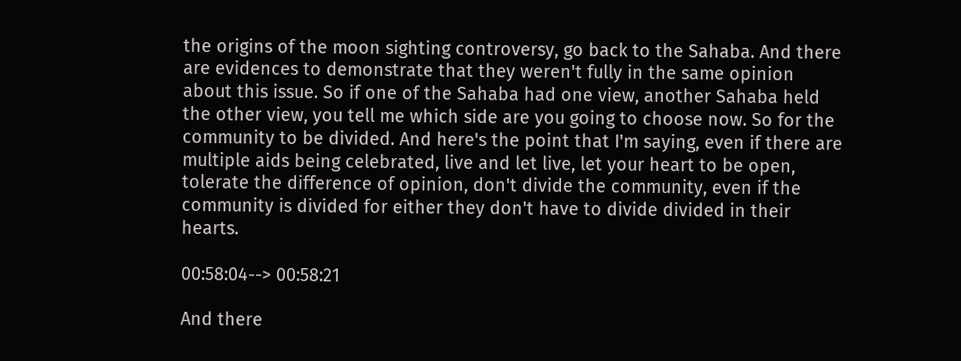the origins of the moon sighting controversy, go back to the Sahaba. And there are evidences to demonstrate that they weren't fully in the same opinion about this issue. So if one of the Sahaba had one view, another Sahaba held the other view, you tell me which side are you going to choose now. So for the community to be divided. And here's the point that I'm saying, even if there are multiple aids being celebrated, live and let live, let your heart to be open, tolerate the difference of opinion, don't divide the community, even if the community is divided for either they don't have to divide divided in their hearts.

00:58:04--> 00:58:21

And there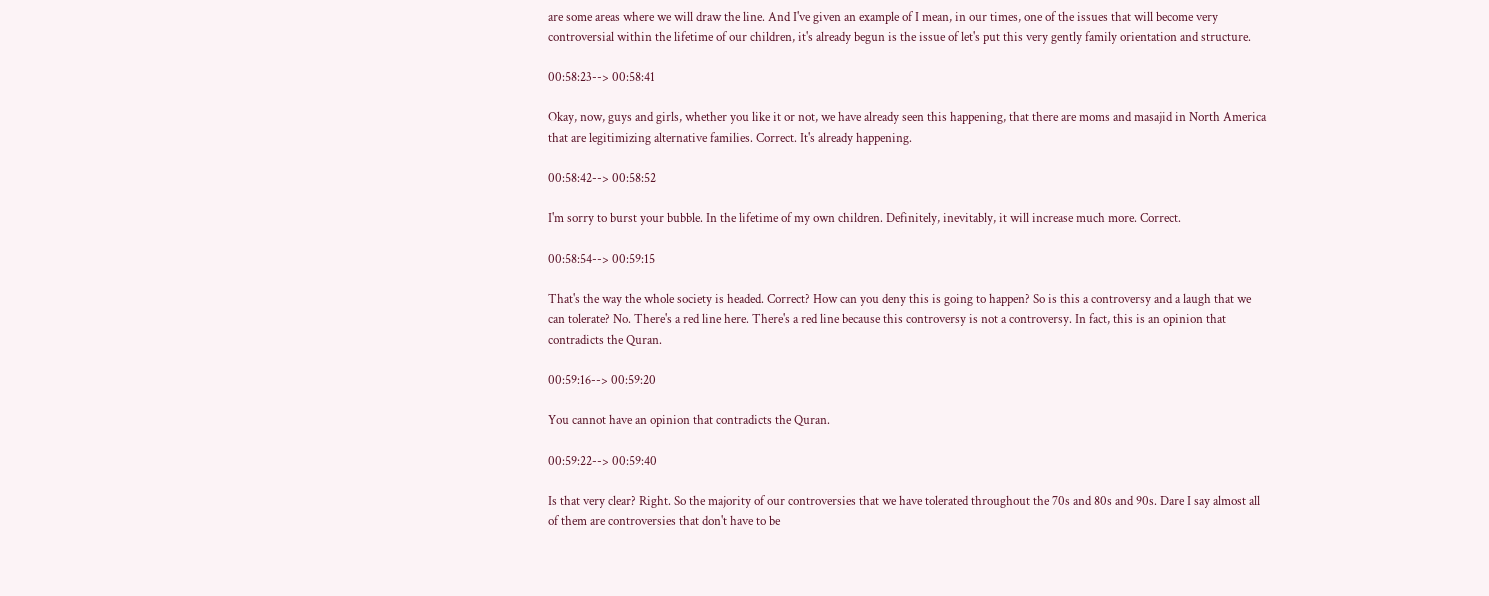are some areas where we will draw the line. And I've given an example of I mean, in our times, one of the issues that will become very controversial within the lifetime of our children, it's already begun is the issue of let's put this very gently family orientation and structure.

00:58:23--> 00:58:41

Okay, now, guys and girls, whether you like it or not, we have already seen this happening, that there are moms and masajid in North America that are legitimizing alternative families. Correct. It's already happening.

00:58:42--> 00:58:52

I'm sorry to burst your bubble. In the lifetime of my own children. Definitely, inevitably, it will increase much more. Correct.

00:58:54--> 00:59:15

That's the way the whole society is headed. Correct? How can you deny this is going to happen? So is this a controversy and a laugh that we can tolerate? No. There's a red line here. There's a red line because this controversy is not a controversy. In fact, this is an opinion that contradicts the Quran.

00:59:16--> 00:59:20

You cannot have an opinion that contradicts the Quran.

00:59:22--> 00:59:40

Is that very clear? Right. So the majority of our controversies that we have tolerated throughout the 70s and 80s and 90s. Dare I say almost all of them are controversies that don't have to be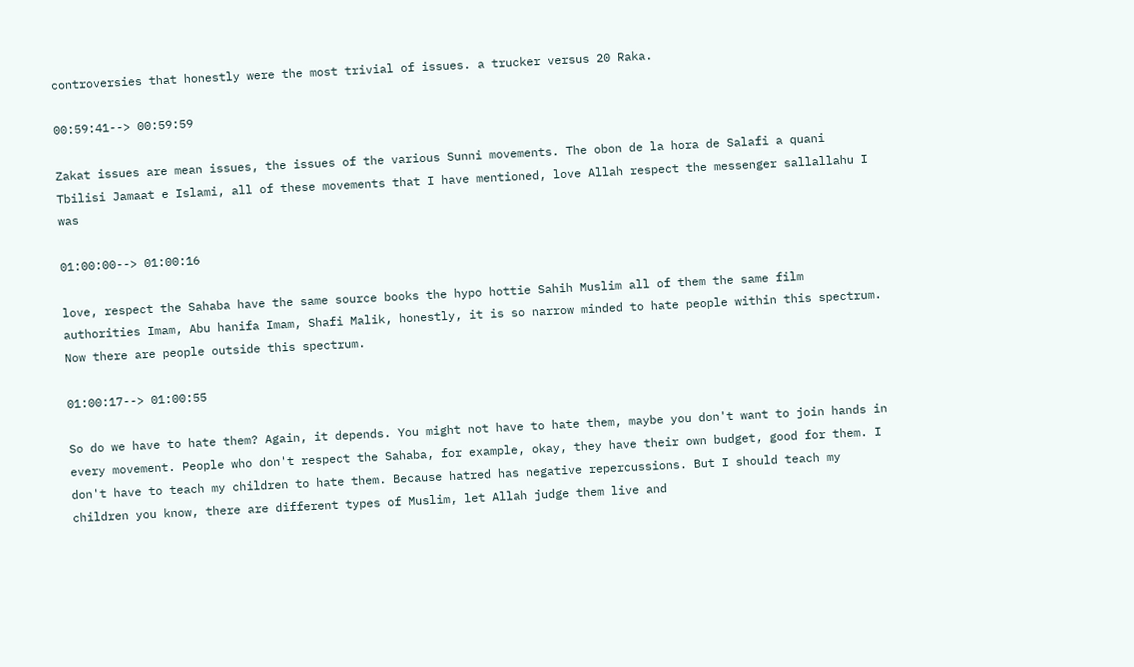controversies that honestly were the most trivial of issues. a trucker versus 20 Raka.

00:59:41--> 00:59:59

Zakat issues are mean issues, the issues of the various Sunni movements. The obon de la hora de Salafi a quani Tbilisi Jamaat e Islami, all of these movements that I have mentioned, love Allah respect the messenger sallallahu I was

01:00:00--> 01:00:16

love, respect the Sahaba have the same source books the hypo hottie Sahih Muslim all of them the same film authorities Imam, Abu hanifa Imam, Shafi Malik, honestly, it is so narrow minded to hate people within this spectrum. Now there are people outside this spectrum.

01:00:17--> 01:00:55

So do we have to hate them? Again, it depends. You might not have to hate them, maybe you don't want to join hands in every movement. People who don't respect the Sahaba, for example, okay, they have their own budget, good for them. I don't have to teach my children to hate them. Because hatred has negative repercussions. But I should teach my children you know, there are different types of Muslim, let Allah judge them live and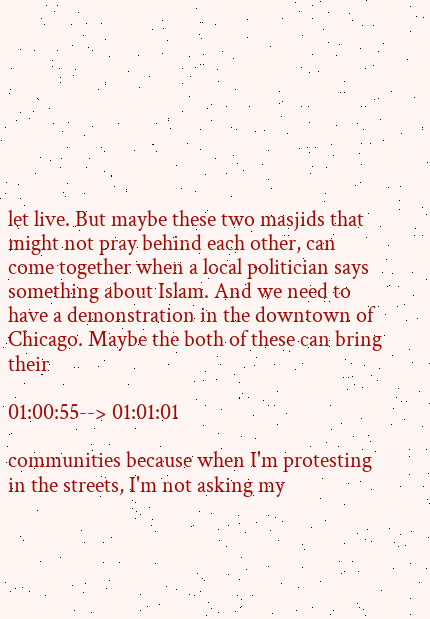let live. But maybe these two masjids that might not pray behind each other, can come together when a local politician says something about Islam. And we need to have a demonstration in the downtown of Chicago. Maybe the both of these can bring their

01:00:55--> 01:01:01

communities because when I'm protesting in the streets, I'm not asking my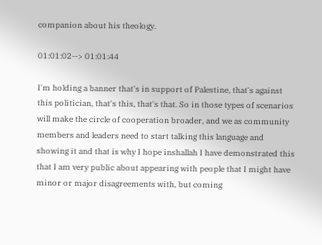companion about his theology.

01:01:02--> 01:01:44

I'm holding a banner that's in support of Palestine, that's against this politician, that's this, that's that. So in those types of scenarios will make the circle of cooperation broader, and we as community members and leaders need to start talking this language and showing it and that is why I hope inshallah I have demonstrated this that I am very public about appearing with people that I might have minor or major disagreements with, but coming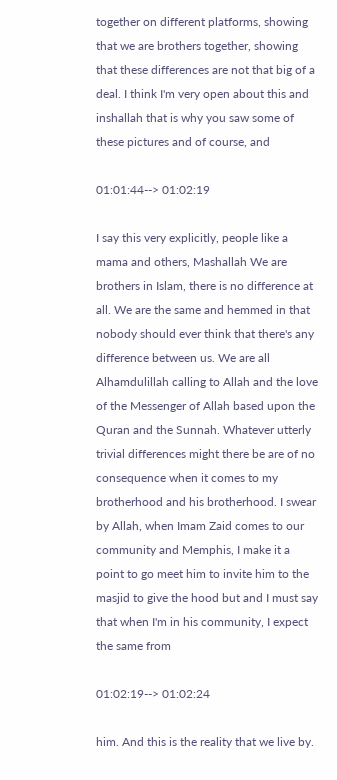together on different platforms, showing that we are brothers together, showing that these differences are not that big of a deal. I think I'm very open about this and inshallah that is why you saw some of these pictures and of course, and

01:01:44--> 01:02:19

I say this very explicitly, people like a mama and others, Mashallah We are brothers in Islam, there is no difference at all. We are the same and hemmed in that nobody should ever think that there's any difference between us. We are all Alhamdulillah calling to Allah and the love of the Messenger of Allah based upon the Quran and the Sunnah. Whatever utterly trivial differences might there be are of no consequence when it comes to my brotherhood and his brotherhood. I swear by Allah, when Imam Zaid comes to our community and Memphis, I make it a point to go meet him to invite him to the masjid to give the hood but and I must say that when I'm in his community, I expect the same from

01:02:19--> 01:02:24

him. And this is the reality that we live by.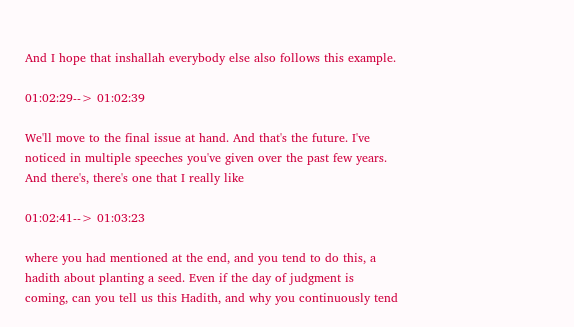And I hope that inshallah everybody else also follows this example.

01:02:29--> 01:02:39

We'll move to the final issue at hand. And that's the future. I've noticed in multiple speeches you've given over the past few years. And there's, there's one that I really like

01:02:41--> 01:03:23

where you had mentioned at the end, and you tend to do this, a hadith about planting a seed. Even if the day of judgment is coming, can you tell us this Hadith, and why you continuously tend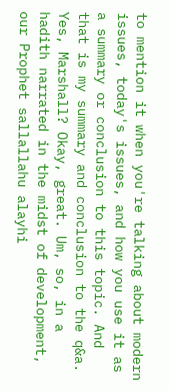to mention it when you're talking about modern issues, today's issues, and how you use it as a summary or conclusion to this topic. And that is my summary and conclusion to the q&a. Yes, Marshall? Okay, great. Um, so, in a hadith narrated in the midst of development, our Prophet sallallahu alayhi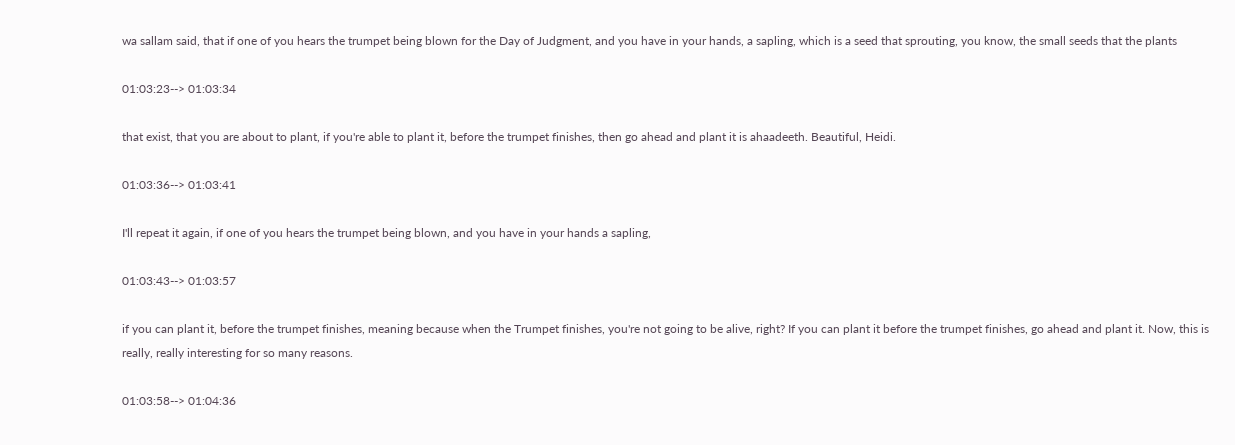wa sallam said, that if one of you hears the trumpet being blown for the Day of Judgment, and you have in your hands, a sapling, which is a seed that sprouting, you know, the small seeds that the plants

01:03:23--> 01:03:34

that exist, that you are about to plant, if you're able to plant it, before the trumpet finishes, then go ahead and plant it is ahaadeeth. Beautiful, Heidi.

01:03:36--> 01:03:41

I'll repeat it again, if one of you hears the trumpet being blown, and you have in your hands a sapling,

01:03:43--> 01:03:57

if you can plant it, before the trumpet finishes, meaning because when the Trumpet finishes, you're not going to be alive, right? If you can plant it before the trumpet finishes, go ahead and plant it. Now, this is really, really interesting for so many reasons.

01:03:58--> 01:04:36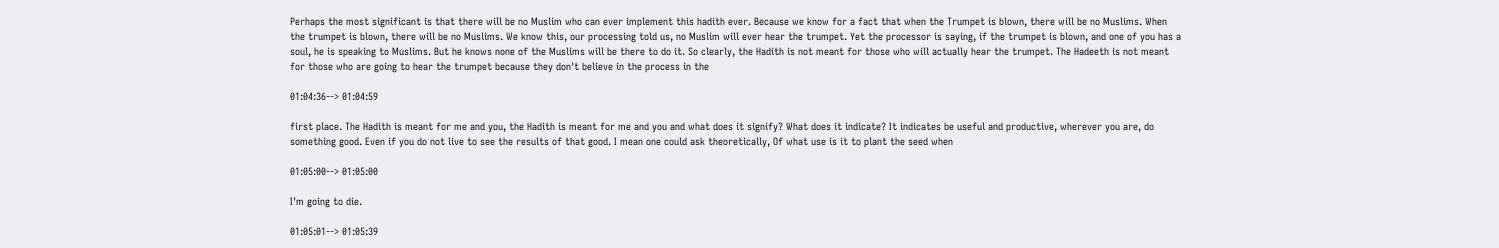Perhaps the most significant is that there will be no Muslim who can ever implement this hadith ever. Because we know for a fact that when the Trumpet is blown, there will be no Muslims. When the trumpet is blown, there will be no Muslims. We know this, our processing told us, no Muslim will ever hear the trumpet. Yet the processor is saying, if the trumpet is blown, and one of you has a soul, he is speaking to Muslims. But he knows none of the Muslims will be there to do it. So clearly, the Hadith is not meant for those who will actually hear the trumpet. The Hadeeth is not meant for those who are going to hear the trumpet because they don't believe in the process in the

01:04:36--> 01:04:59

first place. The Hadith is meant for me and you, the Hadith is meant for me and you and what does it signify? What does it indicate? It indicates be useful and productive, wherever you are, do something good. Even if you do not live to see the results of that good. I mean one could ask theoretically, Of what use is it to plant the seed when

01:05:00--> 01:05:00

I'm going to die.

01:05:01--> 01:05:39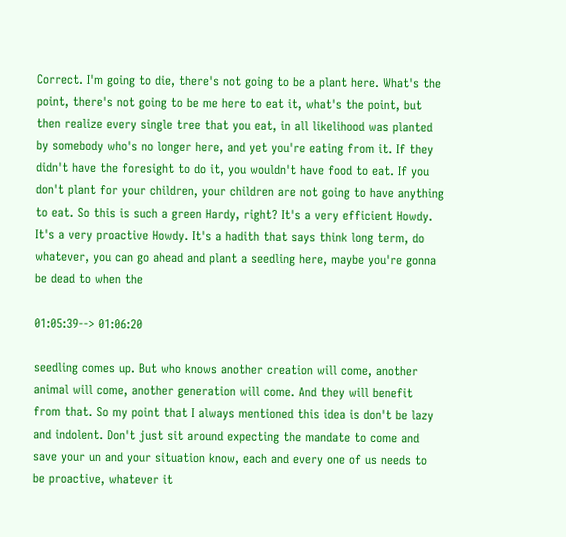Correct. I'm going to die, there's not going to be a plant here. What's the point, there's not going to be me here to eat it, what's the point, but then realize every single tree that you eat, in all likelihood was planted by somebody who's no longer here, and yet you're eating from it. If they didn't have the foresight to do it, you wouldn't have food to eat. If you don't plant for your children, your children are not going to have anything to eat. So this is such a green Hardy, right? It's a very efficient Howdy. It's a very proactive Howdy. It's a hadith that says think long term, do whatever, you can go ahead and plant a seedling here, maybe you're gonna be dead to when the

01:05:39--> 01:06:20

seedling comes up. But who knows another creation will come, another animal will come, another generation will come. And they will benefit from that. So my point that I always mentioned this idea is don't be lazy and indolent. Don't just sit around expecting the mandate to come and save your un and your situation know, each and every one of us needs to be proactive, whatever it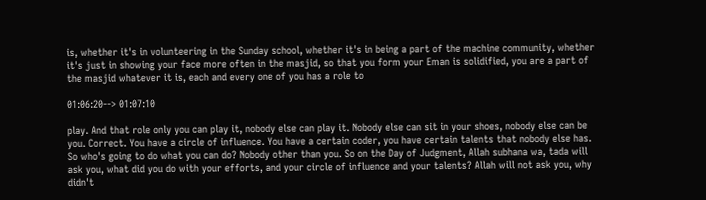is, whether it's in volunteering in the Sunday school, whether it's in being a part of the machine community, whether it's just in showing your face more often in the masjid, so that you form your Eman is solidified, you are a part of the masjid whatever it is, each and every one of you has a role to

01:06:20--> 01:07:10

play. And that role only you can play it, nobody else can play it. Nobody else can sit in your shoes, nobody else can be you. Correct. You have a circle of influence. You have a certain coder, you have certain talents that nobody else has. So who's going to do what you can do? Nobody other than you. So on the Day of Judgment, Allah subhana wa, tada will ask you, what did you do with your efforts, and your circle of influence and your talents? Allah will not ask you, why didn't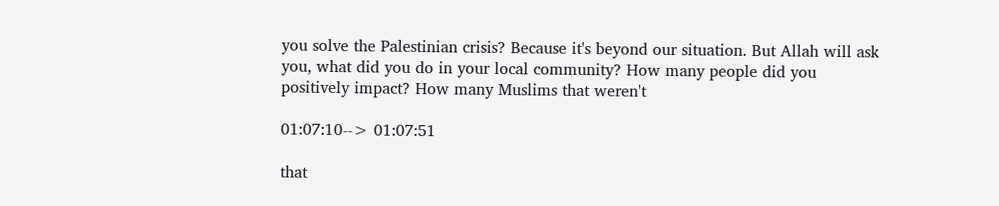you solve the Palestinian crisis? Because it's beyond our situation. But Allah will ask you, what did you do in your local community? How many people did you positively impact? How many Muslims that weren't

01:07:10--> 01:07:51

that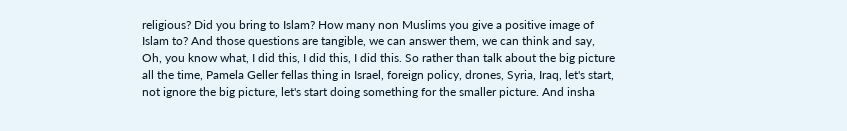religious? Did you bring to Islam? How many non Muslims you give a positive image of Islam to? And those questions are tangible, we can answer them, we can think and say, Oh, you know what, I did this, I did this, I did this. So rather than talk about the big picture all the time, Pamela Geller fellas thing in Israel, foreign policy, drones, Syria, Iraq, let's start, not ignore the big picture, let's start doing something for the smaller picture. And insha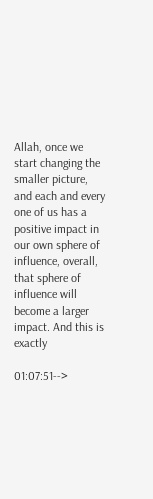Allah, once we start changing the smaller picture, and each and every one of us has a positive impact in our own sphere of influence, overall, that sphere of influence will become a larger impact. And this is exactly

01:07:51-->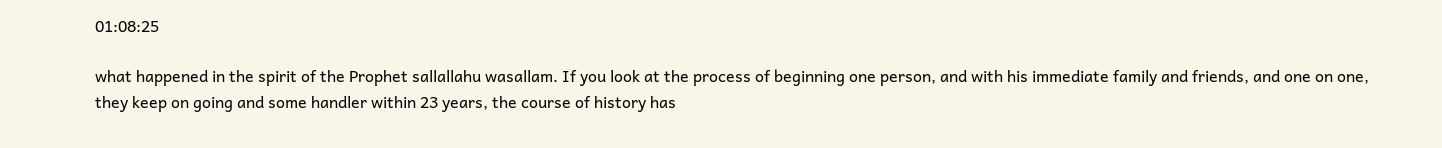01:08:25

what happened in the spirit of the Prophet sallallahu wasallam. If you look at the process of beginning one person, and with his immediate family and friends, and one on one, they keep on going and some handler within 23 years, the course of history has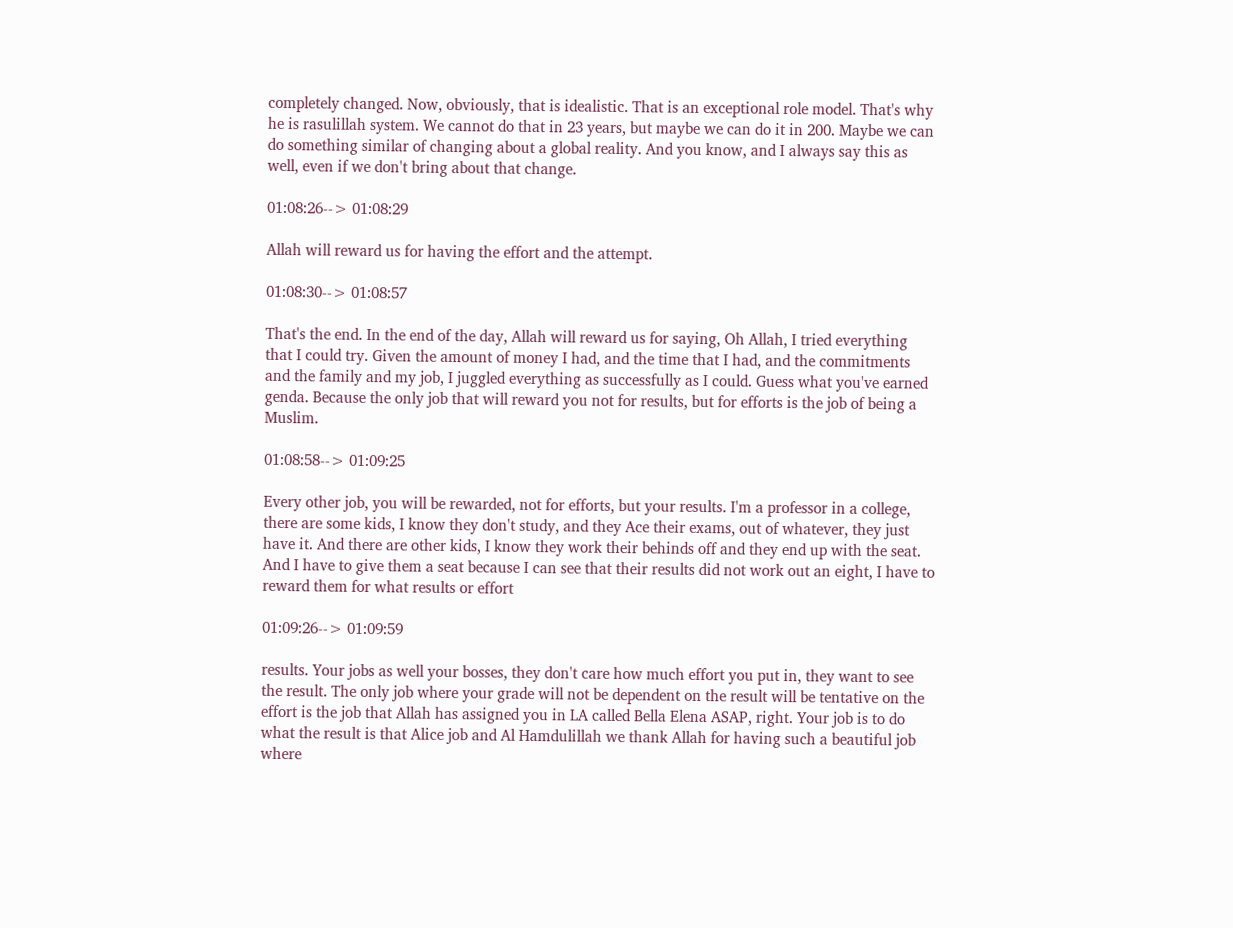completely changed. Now, obviously, that is idealistic. That is an exceptional role model. That's why he is rasulillah system. We cannot do that in 23 years, but maybe we can do it in 200. Maybe we can do something similar of changing about a global reality. And you know, and I always say this as well, even if we don't bring about that change.

01:08:26--> 01:08:29

Allah will reward us for having the effort and the attempt.

01:08:30--> 01:08:57

That's the end. In the end of the day, Allah will reward us for saying, Oh Allah, I tried everything that I could try. Given the amount of money I had, and the time that I had, and the commitments and the family and my job, I juggled everything as successfully as I could. Guess what you've earned genda. Because the only job that will reward you not for results, but for efforts is the job of being a Muslim.

01:08:58--> 01:09:25

Every other job, you will be rewarded, not for efforts, but your results. I'm a professor in a college, there are some kids, I know they don't study, and they Ace their exams, out of whatever, they just have it. And there are other kids, I know they work their behinds off and they end up with the seat. And I have to give them a seat because I can see that their results did not work out an eight, I have to reward them for what results or effort

01:09:26--> 01:09:59

results. Your jobs as well your bosses, they don't care how much effort you put in, they want to see the result. The only job where your grade will not be dependent on the result will be tentative on the effort is the job that Allah has assigned you in LA called Bella Elena ASAP, right. Your job is to do what the result is that Alice job and Al Hamdulillah we thank Allah for having such a beautiful job where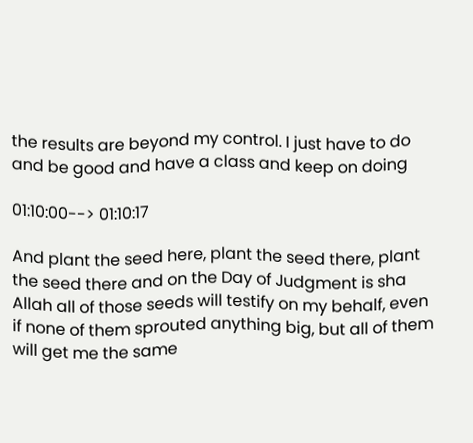the results are beyond my control. I just have to do and be good and have a class and keep on doing

01:10:00--> 01:10:17

And plant the seed here, plant the seed there, plant the seed there and on the Day of Judgment is sha Allah all of those seeds will testify on my behalf, even if none of them sprouted anything big, but all of them will get me the same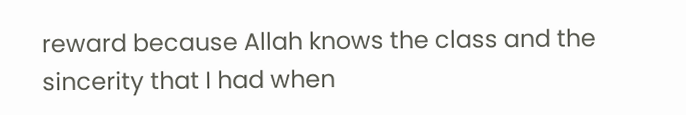reward because Allah knows the class and the sincerity that I had when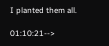I planted them all.

01:10:21-->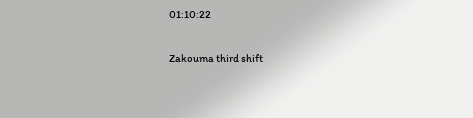01:10:22

Zakouma third shift